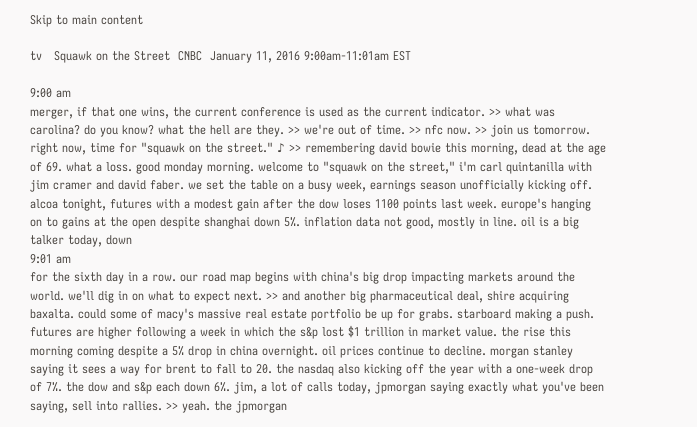Skip to main content

tv   Squawk on the Street  CNBC  January 11, 2016 9:00am-11:01am EST

9:00 am
merger, if that one wins, the current conference is used as the current indicator. >> what was carolina? do you know? what the hell are they. >> we're out of time. >> nfc now. >> join us tomorrow. right now, time for "squawk on the street." ♪ >> remembering david bowie this morning, dead at the age of 69. what a loss. good monday morning. welcome to "squawk on the street," i'm carl quintanilla with jim cramer and david faber. we set the table on a busy week, earnings season unofficially kicking off. alcoa tonight, futures with a modest gain after the dow loses 1100 points last week. europe's hanging on to gains at the open despite shanghai down 5%. inflation data not good, mostly in line. oil is a big talker today, down
9:01 am
for the sixth day in a row. our road map begins with china's big drop impacting markets around the world. we'll dig in on what to expect next. >> and another big pharmaceutical deal, shire acquiring baxalta. could some of macy's massive real estate portfolio be up for grabs. starboard making a push. futures are higher following a week in which the s&p lost $1 trillion in market value. the rise this morning coming despite a 5% drop in china overnight. oil prices continue to decline. morgan stanley saying it sees a way for brent to fall to 20. the nasdaq also kicking off the year with a one-week drop of 7%. the dow and s&p each down 6%. jim, a lot of calls today, jpmorgan saying exactly what you've been saying, sell into rallies. >> yeah. the jpmorgan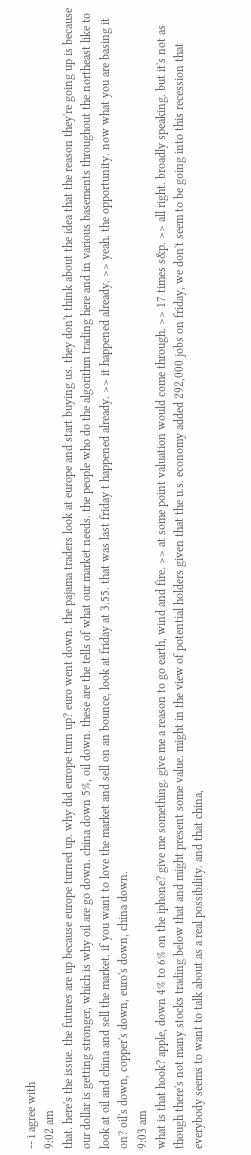-- i agree with
9:02 am
that. here's the issue. the futures are up because europe turned up. why did europe turn up? euro went down. the pajama traders look at europe and start buying us. they don't think about the idea that the reason they're going up is because our dollar is getting stronger, which is why oil are go down. china down 5%, oil down. these are the tells of what our market needs. the people who do the algorithm trading here and in various basements throughout the northeast like to look at oil and china and sell the market. if you want to love the market and sell on an bounce, look at friday at 3.55. that was last friday t happened already. >> it happened already. >> yeah. the opportunity. now what you are basing it on? oil's down, copper's down, euro's down, china down.
9:03 am
what is that hook? apple, down 4% to 6% on the iphone? give me something. give me a reason to go earth, wind and fire. >> at some point valuation would come through. >> 17 times s&p. >> all right. broadly speaking. but it's not as though there's not many stocks trading below that and might present some value. might in the view of potential holders given that the u.s. economy added 292,000 jobs on friday, we don't seem to be going into this recession that everybody seems to want to talk about as a real possibility. and that china,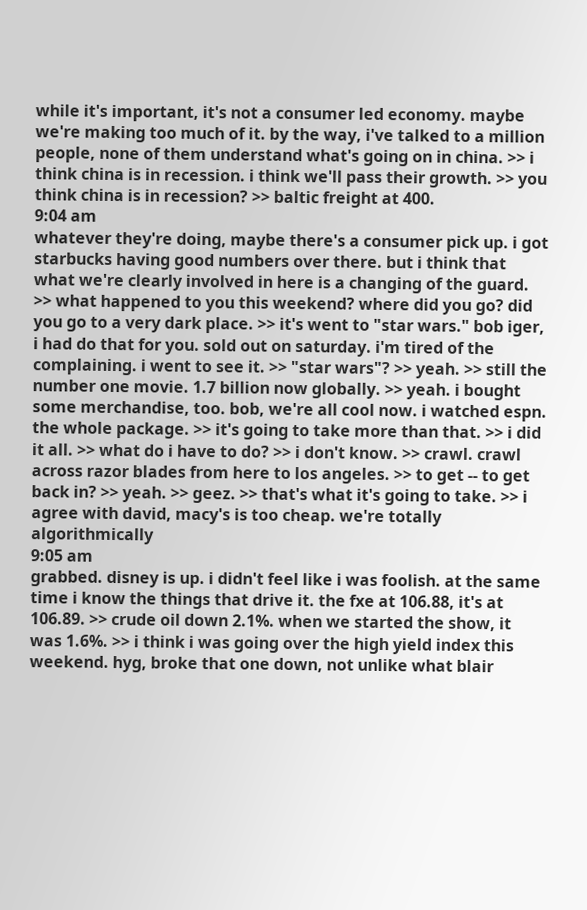while it's important, it's not a consumer led economy. maybe we're making too much of it. by the way, i've talked to a million people, none of them understand what's going on in china. >> i think china is in recession. i think we'll pass their growth. >> you think china is in recession? >> baltic freight at 400.
9:04 am
whatever they're doing, maybe there's a consumer pick up. i got starbucks having good numbers over there. but i think that what we're clearly involved in here is a changing of the guard. >> what happened to you this weekend? where did you go? did you go to a very dark place. >> it's went to "star wars." bob iger, i had do that for you. sold out on saturday. i'm tired of the complaining. i went to see it. >> "star wars"? >> yeah. >> still the number one movie. 1.7 billion now globally. >> yeah. i bought some merchandise, too. bob, we're all cool now. i watched espn. the whole package. >> it's going to take more than that. >> i did it all. >> what do i have to do? >> i don't know. >> crawl. crawl across razor blades from here to los angeles. >> to get -- to get back in? >> yeah. >> geez. >> that's what it's going to take. >> i agree with david, macy's is too cheap. we're totally algorithmically
9:05 am
grabbed. disney is up. i didn't feel like i was foolish. at the same time i know the things that drive it. the fxe at 106.88, it's at 106.89. >> crude oil down 2.1%. when we started the show, it was 1.6%. >> i think i was going over the high yield index this weekend. hyg, broke that one down, not unlike what blair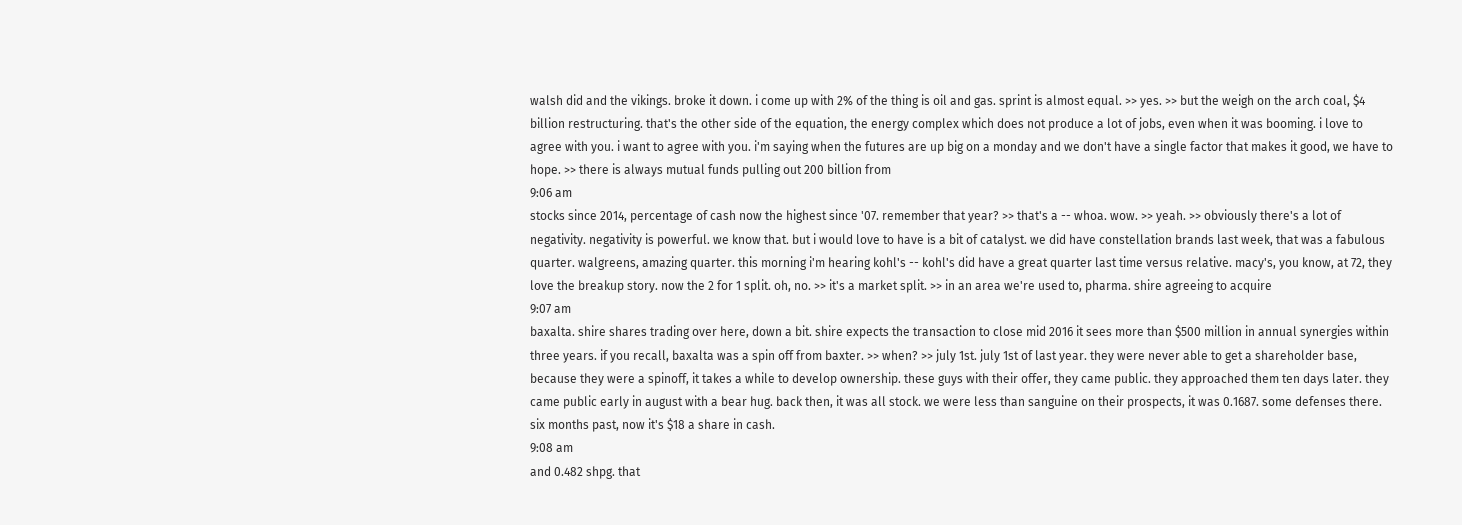walsh did and the vikings. broke it down. i come up with 2% of the thing is oil and gas. sprint is almost equal. >> yes. >> but the weigh on the arch coal, $4 billion restructuring. that's the other side of the equation, the energy complex which does not produce a lot of jobs, even when it was booming. i love to agree with you. i want to agree with you. i'm saying when the futures are up big on a monday and we don't have a single factor that makes it good, we have to hope. >> there is always mutual funds pulling out 200 billion from
9:06 am
stocks since 2014, percentage of cash now the highest since '07. remember that year? >> that's a -- whoa. wow. >> yeah. >> obviously there's a lot of negativity. negativity is powerful. we know that. but i would love to have is a bit of catalyst. we did have constellation brands last week, that was a fabulous quarter. walgreens, amazing quarter. this morning i'm hearing kohl's -- kohl's did have a great quarter last time versus relative. macy's, you know, at 72, they love the breakup story. now the 2 for 1 split. oh, no. >> it's a market split. >> in an area we're used to, pharma. shire agreeing to acquire
9:07 am
baxalta. shire shares trading over here, down a bit. shire expects the transaction to close mid 2016 it sees more than $500 million in annual synergies within three years. if you recall, baxalta was a spin off from baxter. >> when? >> july 1st. july 1st of last year. they were never able to get a shareholder base, because they were a spinoff, it takes a while to develop ownership. these guys with their offer, they came public. they approached them ten days later. they came public early in august with a bear hug. back then, it was all stock. we were less than sanguine on their prospects, it was 0.1687. some defenses there. six months past, now it's $18 a share in cash.
9:08 am
and 0.482 shpg. that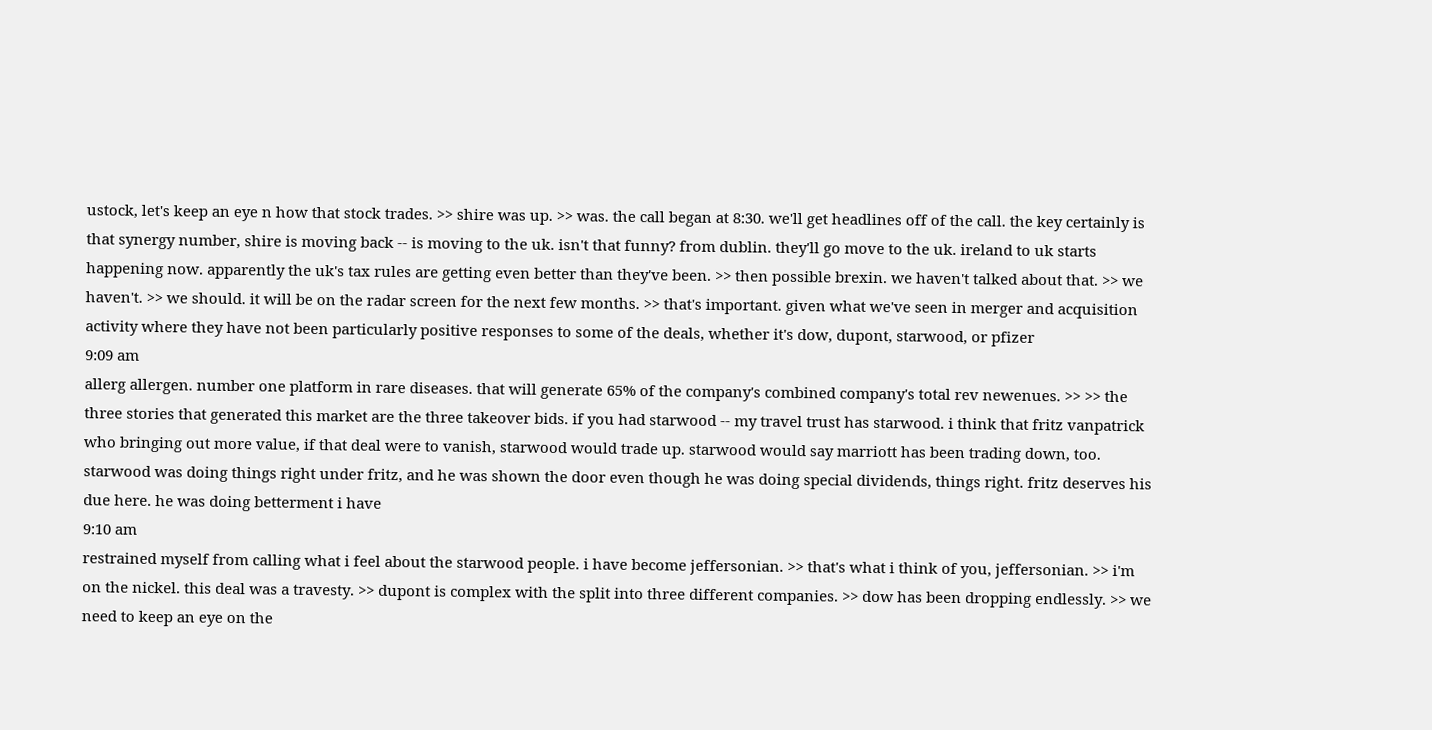ustock, let's keep an eye n how that stock trades. >> shire was up. >> was. the call began at 8:30. we'll get headlines off of the call. the key certainly is that synergy number, shire is moving back -- is moving to the uk. isn't that funny? from dublin. they'll go move to the uk. ireland to uk starts happening now. apparently the uk's tax rules are getting even better than they've been. >> then possible brexin. we haven't talked about that. >> we haven't. >> we should. it will be on the radar screen for the next few months. >> that's important. given what we've seen in merger and acquisition activity where they have not been particularly positive responses to some of the deals, whether it's dow, dupont, starwood, or pfizer
9:09 am
allerg allergen. number one platform in rare diseases. that will generate 65% of the company's combined company's total rev newenues. >> >> the three stories that generated this market are the three takeover bids. if you had starwood -- my travel trust has starwood. i think that fritz vanpatrick who bringing out more value, if that deal were to vanish, starwood would trade up. starwood would say marriott has been trading down, too. starwood was doing things right under fritz, and he was shown the door even though he was doing special dividends, things right. fritz deserves his due here. he was doing betterment i have
9:10 am
restrained myself from calling what i feel about the starwood people. i have become jeffersonian. >> that's what i think of you, jeffersonian. >> i'm on the nickel. this deal was a travesty. >> dupont is complex with the split into three different companies. >> dow has been dropping endlessly. >> we need to keep an eye on the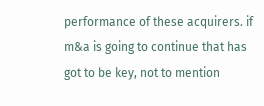performance of these acquirers. if m&a is going to continue that has got to be key, not to mention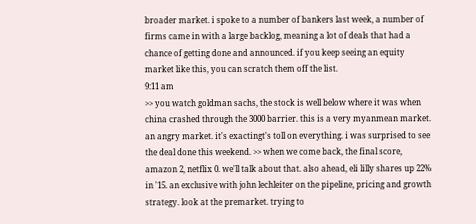broader market. i spoke to a number of bankers last week, a number of firms came in with a large backlog, meaning a lot of deals that had a chance of getting done and announced. if you keep seeing an equity market like this, you can scratch them off the list.
9:11 am
>> you watch goldman sachs, the stock is well below where it was when china crashed through the 3000 barrier. this is a very myanmean market. an angry market. it's exactingt's toll on everything. i was surprised to see the deal done this weekend. >> when we come back, the final score, amazon 2, netflix 0. we'll talk about that. also ahead, eli lilly shares up 22% in '15. an exclusive with john lechleiter on the pipeline, pricing and growth strategy. look at the premarket. trying to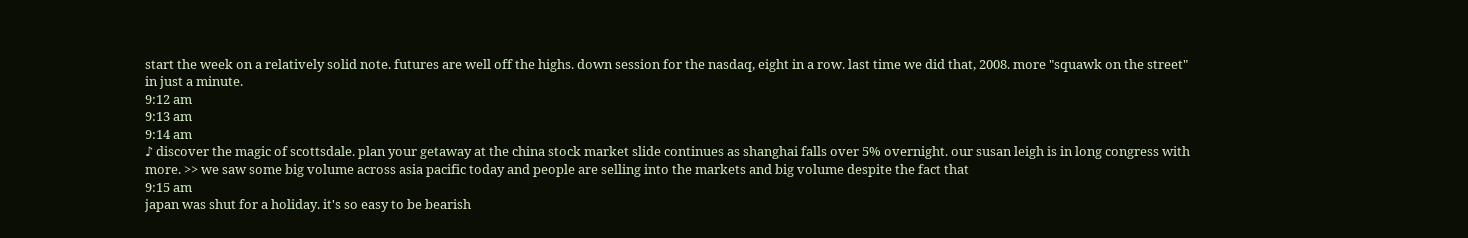start the week on a relatively solid note. futures are well off the highs. down session for the nasdaq, eight in a row. last time we did that, 2008. more "squawk on the street" in just a minute.
9:12 am
9:13 am
9:14 am
♪ discover the magic of scottsdale. plan your getaway at the china stock market slide continues as shanghai falls over 5% overnight. our susan leigh is in long congress with more. >> we saw some big volume across asia pacific today and people are selling into the markets and big volume despite the fact that
9:15 am
japan was shut for a holiday. it's so easy to be bearish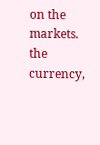on the markets. the currency,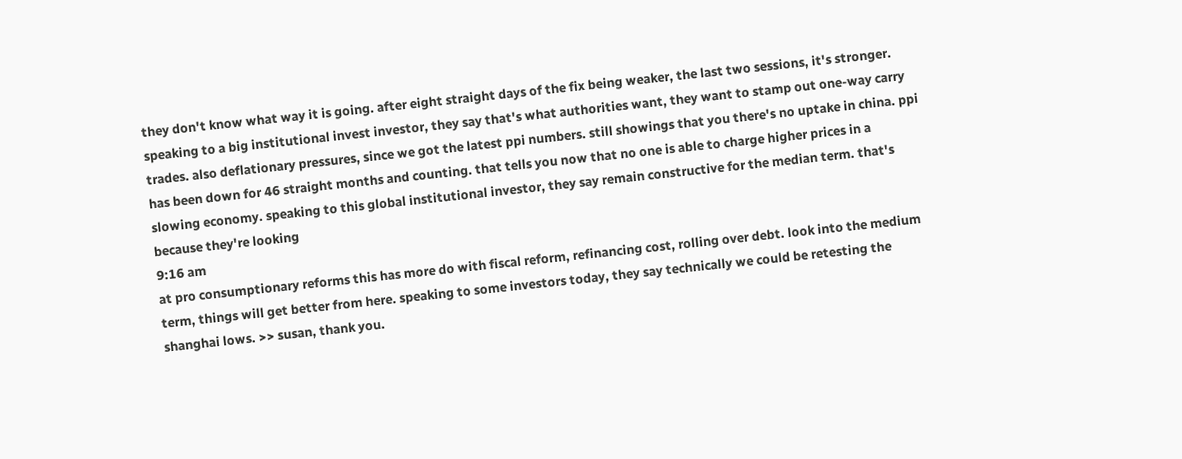they don't know what way it is going. after eight straight days of the fix being weaker, the last two sessions, it's stronger. speaking to a big institutional invest investor, they say that's what authorities want, they want to stamp out one-way carry trades. also deflationary pressures, since we got the latest ppi numbers. still showings that you there's no uptake in china. ppi has been down for 46 straight months and counting. that tells you now that no one is able to charge higher prices in a slowing economy. speaking to this global institutional investor, they say remain constructive for the median term. that's because they're looking
9:16 am
at pro consumptionary reforms this has more do with fiscal reform, refinancing cost, rolling over debt. look into the medium term, things will get better from here. speaking to some investors today, they say technically we could be retesting the shanghai lows. >> susan, thank you.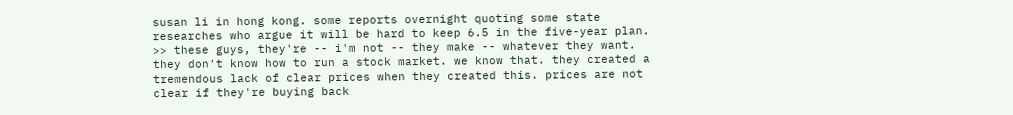susan li in hong kong. some reports overnight quoting some state researches who argue it will be hard to keep 6.5 in the five-year plan. >> these guys, they're -- i'm not -- they make -- whatever they want. they don't know how to run a stock market. we know that. they created a tremendous lack of clear prices when they created this. prices are not clear if they're buying back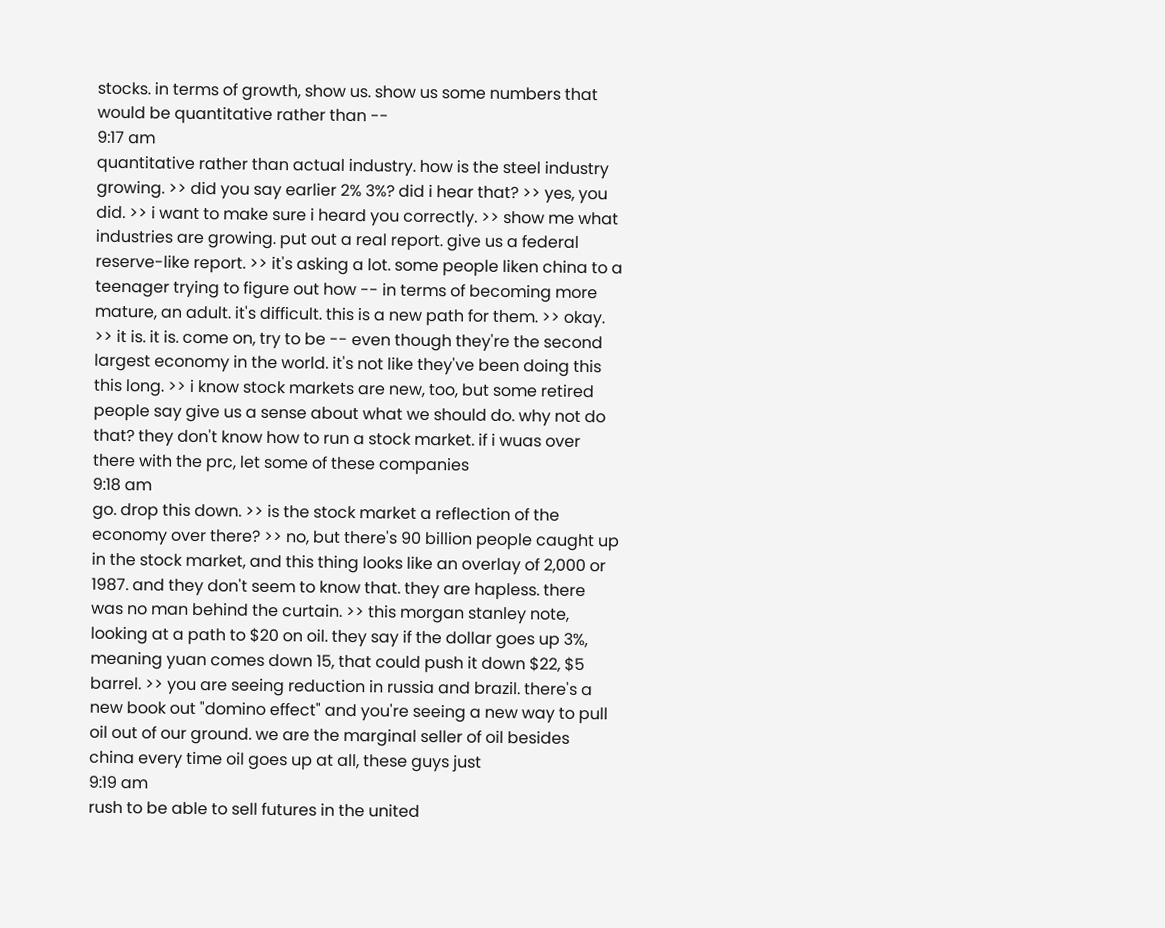stocks. in terms of growth, show us. show us some numbers that would be quantitative rather than --
9:17 am
quantitative rather than actual industry. how is the steel industry growing. >> did you say earlier 2% 3%? did i hear that? >> yes, you did. >> i want to make sure i heard you correctly. >> show me what industries are growing. put out a real report. give us a federal reserve-like report. >> it's asking a lot. some people liken china to a teenager trying to figure out how -- in terms of becoming more mature, an adult. it's difficult. this is a new path for them. >> okay. >> it is. it is. come on, try to be -- even though they're the second largest economy in the world. it's not like they've been doing this this long. >> i know stock markets are new, too, but some retired people say give us a sense about what we should do. why not do that? they don't know how to run a stock market. if i wuas over there with the prc, let some of these companies
9:18 am
go. drop this down. >> is the stock market a reflection of the economy over there? >> no, but there's 90 billion people caught up in the stock market, and this thing looks like an overlay of 2,000 or 1987. and they don't seem to know that. they are hapless. there was no man behind the curtain. >> this morgan stanley note, looking at a path to $20 on oil. they say if the dollar goes up 3%, meaning yuan comes down 15, that could push it down $22, $5 barrel. >> you are seeing reduction in russia and brazil. there's a new book out "domino effect" and you're seeing a new way to pull oil out of our ground. we are the marginal seller of oil besides china every time oil goes up at all, these guys just
9:19 am
rush to be able to sell futures in the united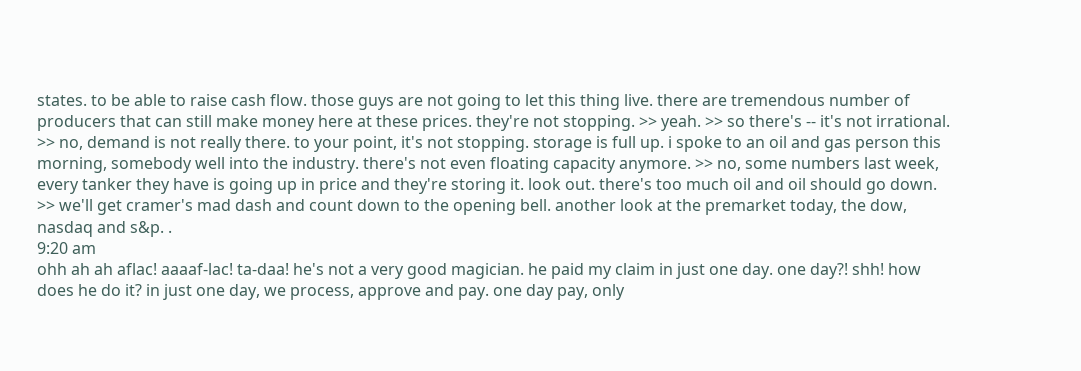states. to be able to raise cash flow. those guys are not going to let this thing live. there are tremendous number of producers that can still make money here at these prices. they're not stopping. >> yeah. >> so there's -- it's not irrational. >> no, demand is not really there. to your point, it's not stopping. storage is full up. i spoke to an oil and gas person this morning, somebody well into the industry. there's not even floating capacity anymore. >> no, some numbers last week, every tanker they have is going up in price and they're storing it. look out. there's too much oil and oil should go down. >> we'll get cramer's mad dash and count down to the opening bell. another look at the premarket today, the dow, nasdaq and s&p. .
9:20 am
ohh ah ah aflac! aaaaf-lac! ta-daa! he's not a very good magician. he paid my claim in just one day. one day?! shh! how does he do it? in just one day, we process, approve and pay. one day pay, only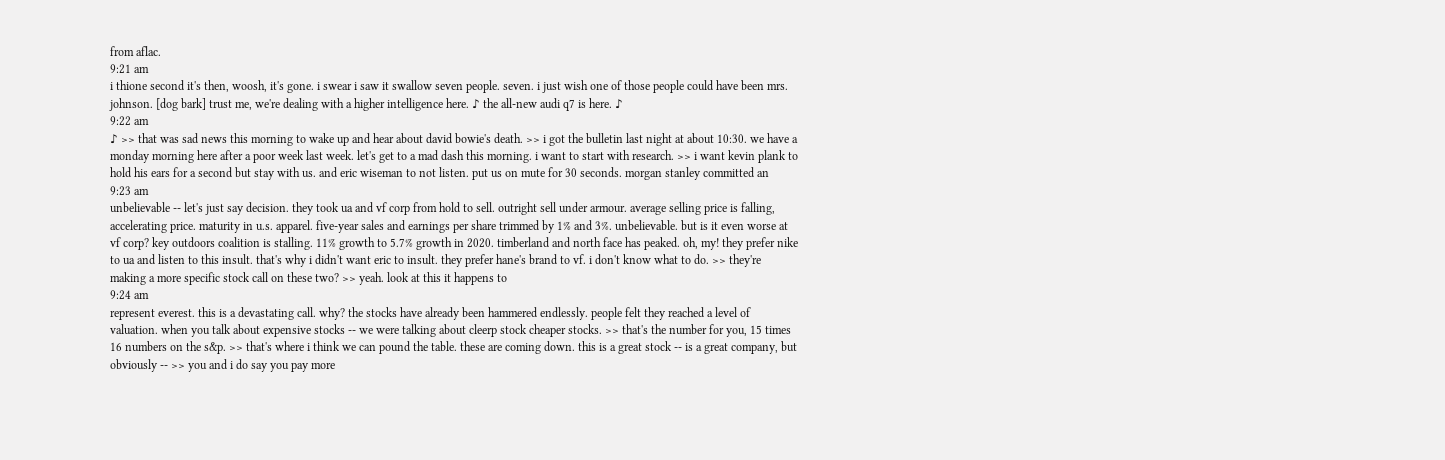from aflac.
9:21 am
i thione second it's then, woosh, it's gone. i swear i saw it swallow seven people. seven. i just wish one of those people could have been mrs. johnson. [dog bark] trust me, we're dealing with a higher intelligence here. ♪ the all-new audi q7 is here. ♪
9:22 am
♪ >> that was sad news this morning to wake up and hear about david bowie's death. >> i got the bulletin last night at about 10:30. we have a monday morning here after a poor week last week. let's get to a mad dash this morning. i want to start with research. >> i want kevin plank to hold his ears for a second but stay with us. and eric wiseman to not listen. put us on mute for 30 seconds. morgan stanley committed an
9:23 am
unbelievable -- let's just say decision. they took ua and vf corp from hold to sell. outright sell under armour. average selling price is falling, accelerating price. maturity in u.s. apparel. five-year sales and earnings per share trimmed by 1% and 3%. unbelievable. but is it even worse at vf corp? key outdoors coalition is stalling. 11% growth to 5.7% growth in 2020. timberland and north face has peaked. oh, my! they prefer nike to ua and listen to this insult. that's why i didn't want eric to insult. they prefer hane's brand to vf. i don't know what to do. >> they're making a more specific stock call on these two? >> yeah. look at this it happens to
9:24 am
represent everest. this is a devastating call. why? the stocks have already been hammered endlessly. people felt they reached a level of valuation. when you talk about expensive stocks -- we were talking about cleerp stock cheaper stocks. >> that's the number for you, 15 times 16 numbers on the s&p. >> that's where i think we can pound the table. these are coming down. this is a great stock -- is a great company, but obviously -- >> you and i do say you pay more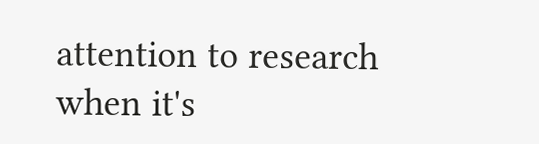attention to research when it's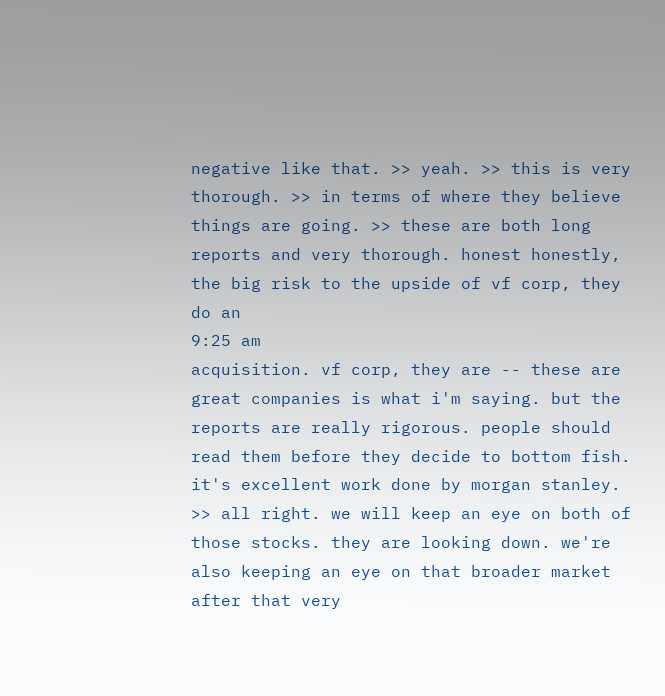negative like that. >> yeah. >> this is very thorough. >> in terms of where they believe things are going. >> these are both long reports and very thorough. honest honestly, the big risk to the upside of vf corp, they do an
9:25 am
acquisition. vf corp, they are -- these are great companies is what i'm saying. but the reports are really rigorous. people should read them before they decide to bottom fish. it's excellent work done by morgan stanley. >> all right. we will keep an eye on both of those stocks. they are looking down. we're also keeping an eye on that broader market after that very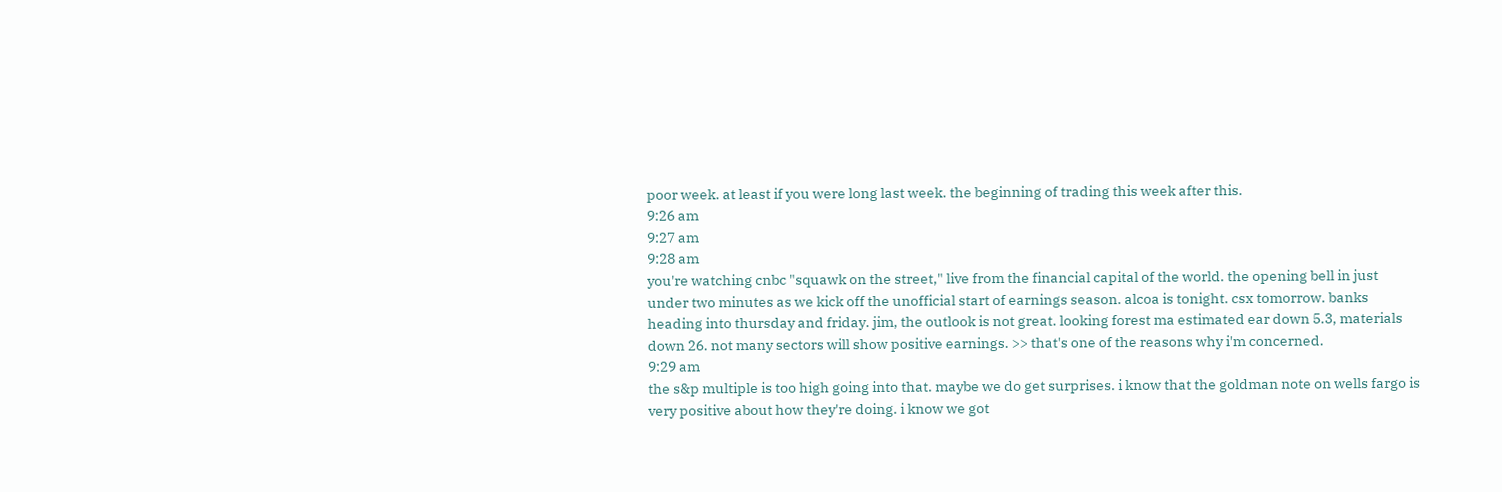poor week. at least if you were long last week. the beginning of trading this week after this.
9:26 am
9:27 am
9:28 am
you're watching cnbc "squawk on the street," live from the financial capital of the world. the opening bell in just under two minutes as we kick off the unofficial start of earnings season. alcoa is tonight. csx tomorrow. banks heading into thursday and friday. jim, the outlook is not great. looking forest ma estimated ear down 5.3, materials down 26. not many sectors will show positive earnings. >> that's one of the reasons why i'm concerned.
9:29 am
the s&p multiple is too high going into that. maybe we do get surprises. i know that the goldman note on wells fargo is very positive about how they're doing. i know we got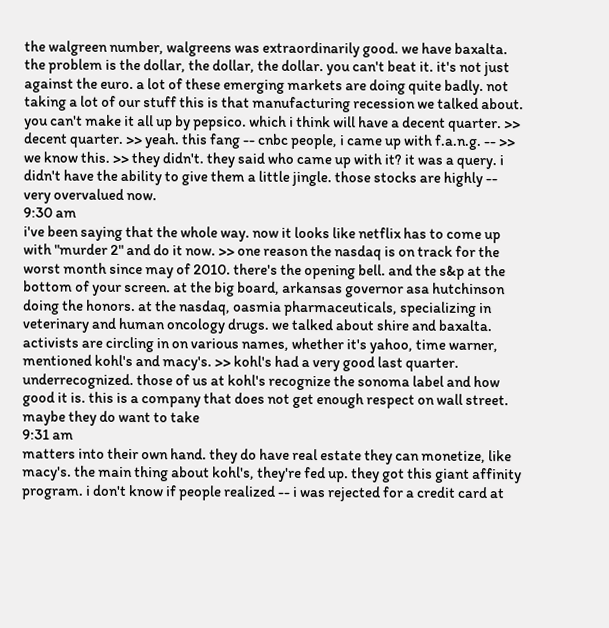the walgreen number, walgreens was extraordinarily good. we have baxalta. the problem is the dollar, the dollar, the dollar. you can't beat it. it's not just against the euro. a lot of these emerging markets are doing quite badly. not taking a lot of our stuff this is that manufacturing recession we talked about. you can't make it all up by pepsico. which i think will have a decent quarter. >> decent quarter. >> yeah. this fang -- cnbc people, i came up with f.a.n.g. -- >> we know this. >> they didn't. they said who came up with it? it was a query. i didn't have the ability to give them a little jingle. those stocks are highly -- very overvalued now.
9:30 am
i've been saying that the whole way. now it looks like netflix has to come up with "murder 2" and do it now. >> one reason the nasdaq is on track for the worst month since may of 2010. there's the opening bell. and the s&p at the bottom of your screen. at the big board, arkansas governor asa hutchinson doing the honors. at the nasdaq, oasmia pharmaceuticals, specializing in veterinary and human oncology drugs. we talked about shire and baxalta. activists are circling in on various names, whether it's yahoo, time warner, mentioned kohl's and macy's. >> kohl's had a very good last quarter. underrecognized. those of us at kohl's recognize the sonoma label and how good it is. this is a company that does not get enough respect on wall street. maybe they do want to take
9:31 am
matters into their own hand. they do have real estate they can monetize, like macy's. the main thing about kohl's, they're fed up. they got this giant affinity program. i don't know if people realized -- i was rejected for a credit card at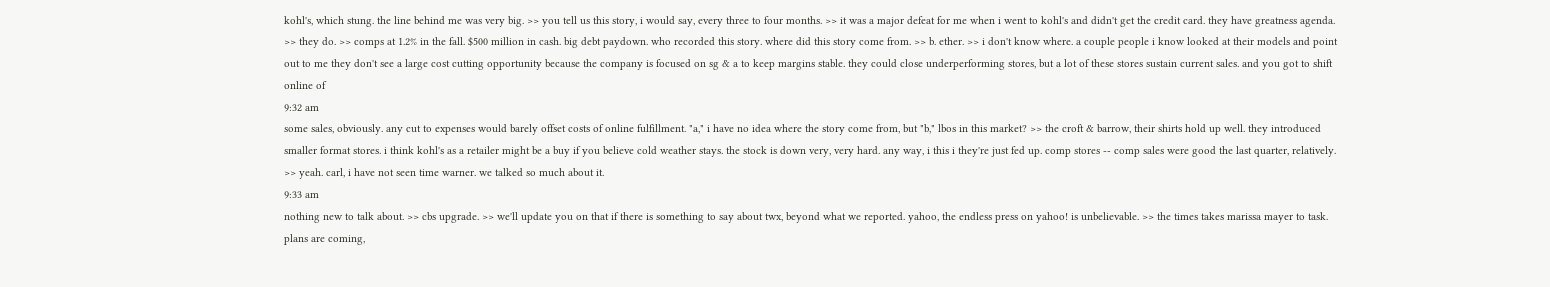kohl's, which stung. the line behind me was very big. >> you tell us this story, i would say, every three to four months. >> it was a major defeat for me when i went to kohl's and didn't get the credit card. they have greatness agenda. >> they do. >> comps at 1.2% in the fall. $500 million in cash. big debt paydown. who recorded this story. where did this story come from. >> b. ether. >> i don't know where. a couple people i know looked at their models and point out to me they don't see a large cost cutting opportunity because the company is focused on sg & a to keep margins stable. they could close underperforming stores, but a lot of these stores sustain current sales. and you got to shift online of
9:32 am
some sales, obviously. any cut to expenses would barely offset costs of online fulfillment. "a," i have no idea where the story come from, but "b," lbos in this market? >> the croft & barrow, their shirts hold up well. they introduced smaller format stores. i think kohl's as a retailer might be a buy if you believe cold weather stays. the stock is down very, very hard. any way, i this i they're just fed up. comp stores -- comp sales were good the last quarter, relatively. >> yeah. carl, i have not seen time warner. we talked so much about it.
9:33 am
nothing new to talk about. >> cbs upgrade. >> we'll update you on that if there is something to say about twx, beyond what we reported. yahoo, the endless press on yahoo! is unbelievable. >> the times takes marissa mayer to task. plans are coming,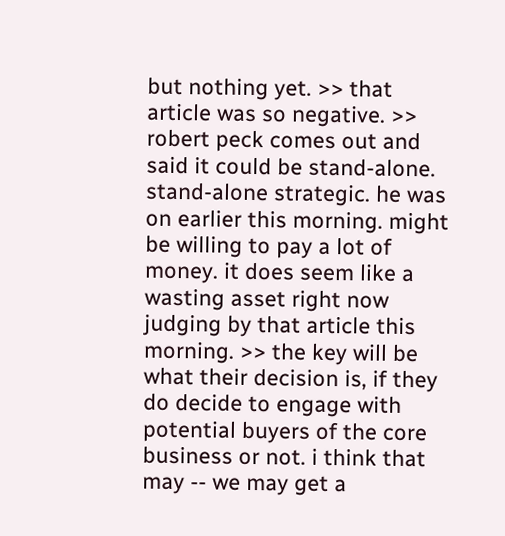but nothing yet. >> that article was so negative. >> robert peck comes out and said it could be stand-alone. stand-alone strategic. he was on earlier this morning. might be willing to pay a lot of money. it does seem like a wasting asset right now judging by that article this morning. >> the key will be what their decision is, if they do decide to engage with potential buyers of the core business or not. i think that may -- we may get a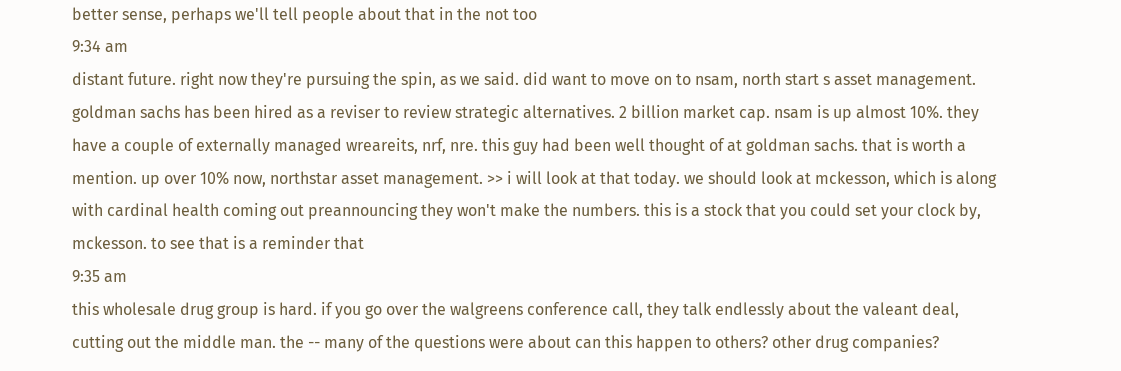better sense, perhaps we'll tell people about that in the not too
9:34 am
distant future. right now they're pursuing the spin, as we said. did want to move on to nsam, north start s asset management. goldman sachs has been hired as a reviser to review strategic alternatives. 2 billion market cap. nsam is up almost 10%. they have a couple of externally managed wreareits, nrf, nre. this guy had been well thought of at goldman sachs. that is worth a mention. up over 10% now, northstar asset management. >> i will look at that today. we should look at mckesson, which is along with cardinal health coming out preannouncing they won't make the numbers. this is a stock that you could set your clock by, mckesson. to see that is a reminder that
9:35 am
this wholesale drug group is hard. if you go over the walgreens conference call, they talk endlessly about the valeant deal, cutting out the middle man. the -- many of the questions were about can this happen to others? other drug companies?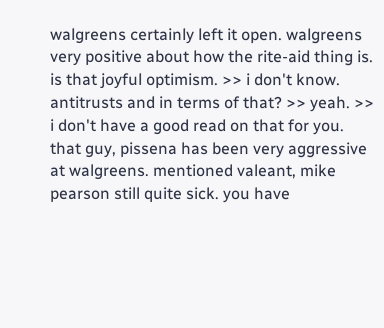walgreens certainly left it open. walgreens very positive about how the rite-aid thing is. is that joyful optimism. >> i don't know. antitrusts and in terms of that? >> yeah. >> i don't have a good read on that for you. that guy, pissena has been very aggressive at walgreens. mentioned valeant, mike pearson still quite sick. you have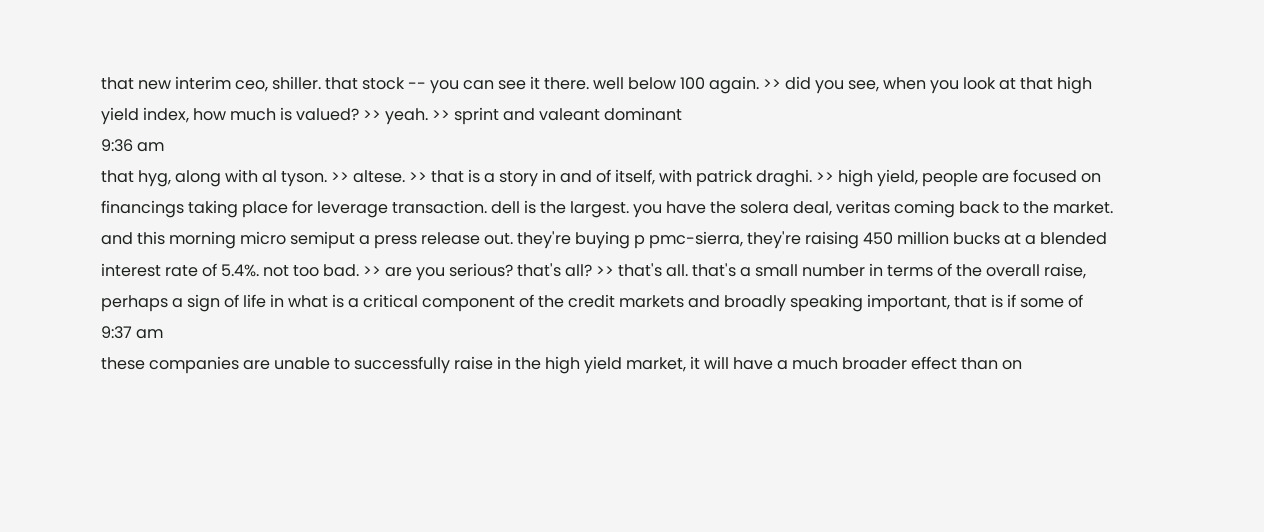that new interim ceo, shiller. that stock -- you can see it there. well below 100 again. >> did you see, when you look at that high yield index, how much is valued? >> yeah. >> sprint and valeant dominant
9:36 am
that hyg, along with al tyson. >> altese. >> that is a story in and of itself, with patrick draghi. >> high yield, people are focused on financings taking place for leverage transaction. dell is the largest. you have the solera deal, veritas coming back to the market. and this morning micro semiput a press release out. they're buying p pmc-sierra, they're raising 450 million bucks at a blended interest rate of 5.4%. not too bad. >> are you serious? that's all? >> that's all. that's a small number in terms of the overall raise, perhaps a sign of life in what is a critical component of the credit markets and broadly speaking important, that is if some of
9:37 am
these companies are unable to successfully raise in the high yield market, it will have a much broader effect than on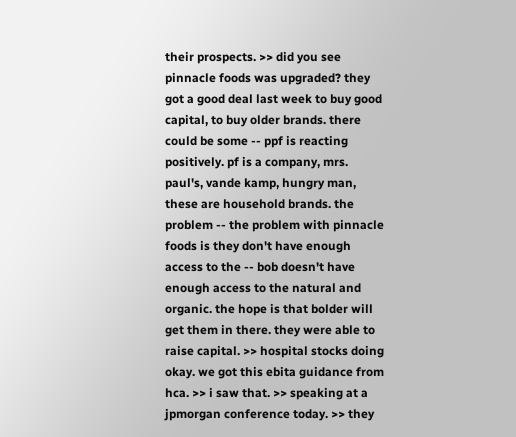their prospects. >> did you see pinnacle foods was upgraded? they got a good deal last week to buy good capital, to buy older brands. there could be some -- ppf is reacting positively. pf is a company, mrs. paul's, vande kamp, hungry man, these are household brands. the problem -- the problem with pinnacle foods is they don't have enough access to the -- bob doesn't have enough access to the natural and organic. the hope is that bolder will get them in there. they were able to raise capital. >> hospital stocks doing okay. we got this ebita guidance from hca. >> i saw that. >> speaking at a jpmorgan conference today. >> they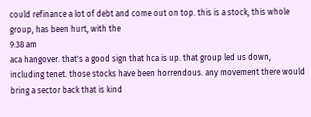could refinance a lot of debt and come out on top. this is a stock, this whole group, has been hurt, with the
9:38 am
aca hangover. that's a good sign that hca is up. that group led us down, including tenet. those stocks have been horrendous. any movement there would bring a sector back that is kind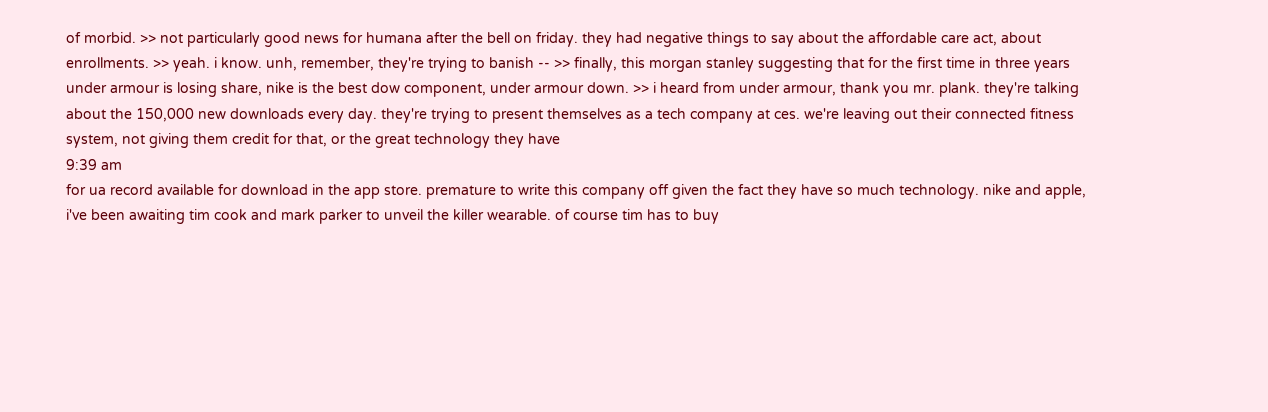of morbid. >> not particularly good news for humana after the bell on friday. they had negative things to say about the affordable care act, about enrollments. >> yeah. i know. unh, remember, they're trying to banish -- >> finally, this morgan stanley suggesting that for the first time in three years under armour is losing share, nike is the best dow component, under armour down. >> i heard from under armour, thank you mr. plank. they're talking about the 150,000 new downloads every day. they're trying to present themselves as a tech company at ces. we're leaving out their connected fitness system, not giving them credit for that, or the great technology they have
9:39 am
for ua record available for download in the app store. premature to write this company off given the fact they have so much technology. nike and apple, i've been awaiting tim cook and mark parker to unveil the killer wearable. of course tim has to buy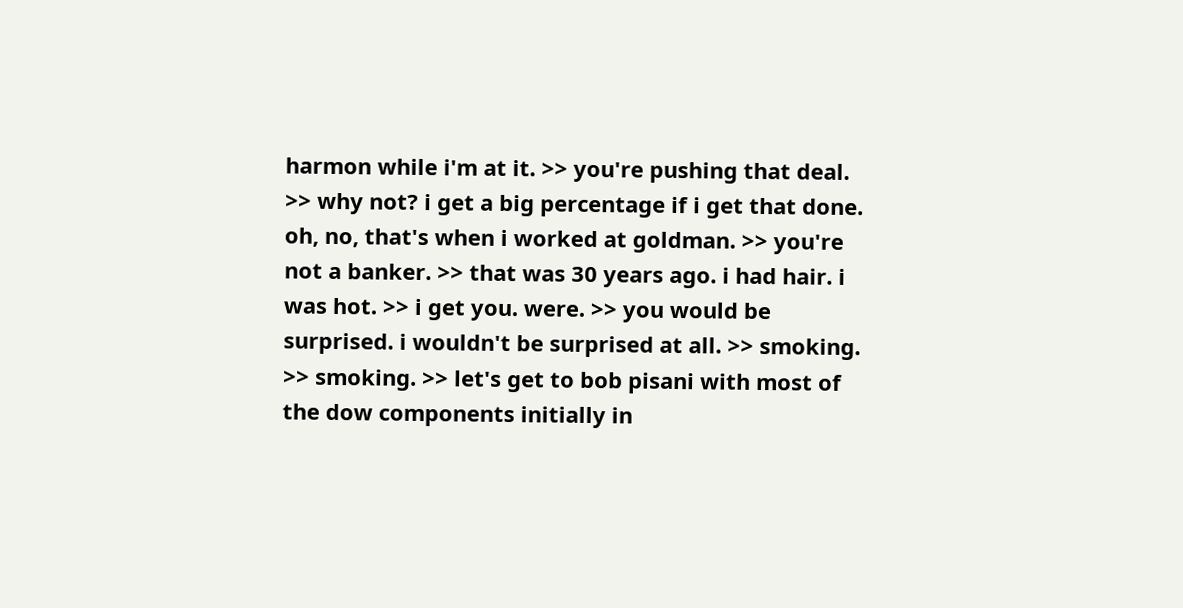harmon while i'm at it. >> you're pushing that deal. >> why not? i get a big percentage if i get that done. oh, no, that's when i worked at goldman. >> you're not a banker. >> that was 30 years ago. i had hair. i was hot. >> i get you. were. >> you would be surprised. i wouldn't be surprised at all. >> smoking. >> smoking. >> let's get to bob pisani with most of the dow components initially in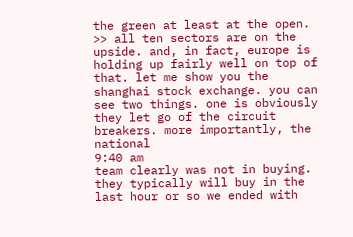the green at least at the open. >> all ten sectors are on the upside. and, in fact, europe is holding up fairly well on top of that. let me show you the shanghai stock exchange. you can see two things. one is obviously they let go of the circuit breakers. more importantly, the national
9:40 am
team clearly was not in buying. they typically will buy in the last hour or so we ended with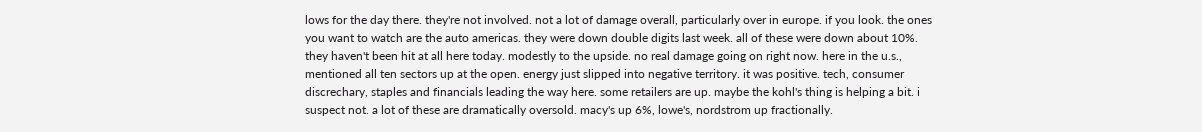lows for the day there. they're not involved. not a lot of damage overall, particularly over in europe. if you look. the ones you want to watch are the auto americas. they were down double digits last week. all of these were down about 10%. they haven't been hit at all here today. modestly to the upside. no real damage going on right now. here in the u.s., mentioned all ten sectors up at the open. energy just slipped into negative territory. it was positive. tech, consumer discrechary, staples and financials leading the way here. some retailers are up. maybe the kohl's thing is helping a bit. i suspect not. a lot of these are dramatically oversold. macy's up 6%, lowe's, nordstrom up fractionally.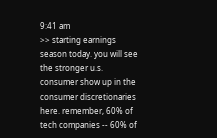9:41 am
>> starting earnings season today. you will see the stronger u.s. consumer show up in the consumer discretionaries here. remember, 60% of tech companies -- 60% of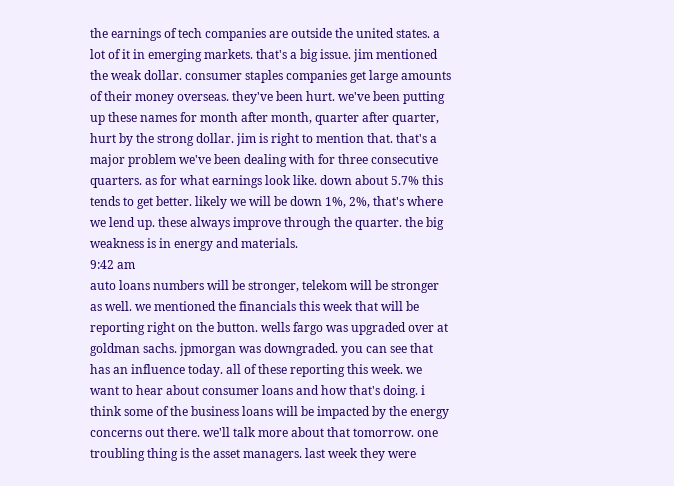the earnings of tech companies are outside the united states. a lot of it in emerging markets. that's a big issue. jim mentioned the weak dollar. consumer staples companies get large amounts of their money overseas. they've been hurt. we've been putting up these names for month after month, quarter after quarter, hurt by the strong dollar. jim is right to mention that. that's a major problem we've been dealing with for three consecutive quarters. as for what earnings look like. down about 5.7% this tends to get better. likely we will be down 1%, 2%, that's where we lend up. these always improve through the quarter. the big weakness is in energy and materials.
9:42 am
auto loans numbers will be stronger, telekom will be stronger as well. we mentioned the financials this week that will be reporting right on the button. wells fargo was upgraded over at goldman sachs. jpmorgan was downgraded. you can see that has an influence today. all of these reporting this week. we want to hear about consumer loans and how that's doing. i think some of the business loans will be impacted by the energy concerns out there. we'll talk more about that tomorrow. one troubling thing is the asset managers. last week they were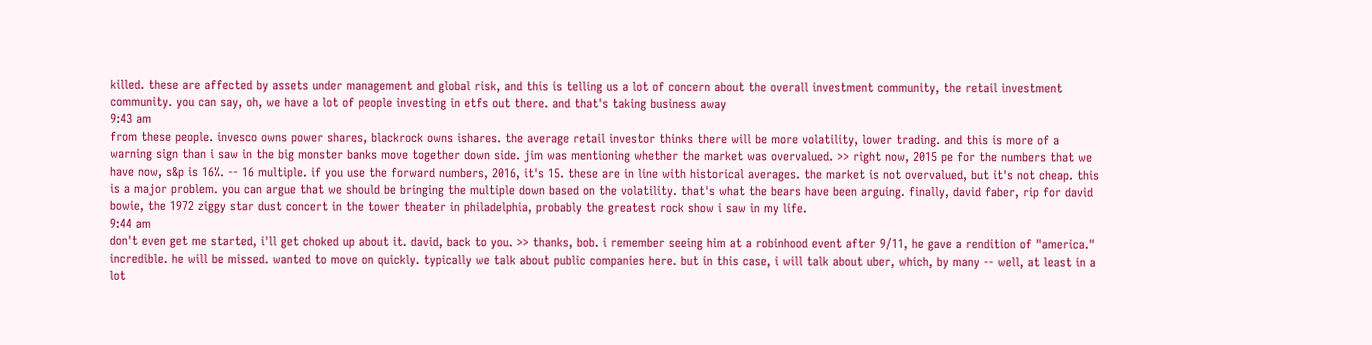killed. these are affected by assets under management and global risk, and this is telling us a lot of concern about the overall investment community, the retail investment community. you can say, oh, we have a lot of people investing in etfs out there. and that's taking business away
9:43 am
from these people. invesco owns power shares, blackrock owns ishares. the average retail investor thinks there will be more volatility, lower trading. and this is more of a warning sign than i saw in the big monster banks move together down side. jim was mentioning whether the market was overvalued. >> right now, 2015 pe for the numbers that we have now, s&p is 16%. -- 16 multiple. if you use the forward numbers, 2016, it's 15. these are in line with historical averages. the market is not overvalued, but it's not cheap. this is a major problem. you can argue that we should be bringing the multiple down based on the volatility. that's what the bears have been arguing. finally, david faber, rip for david bowie, the 1972 ziggy star dust concert in the tower theater in philadelphia, probably the greatest rock show i saw in my life.
9:44 am
don't even get me started, i'll get choked up about it. david, back to you. >> thanks, bob. i remember seeing him at a robinhood event after 9/11, he gave a rendition of "america." incredible. he will be missed. wanted to move on quickly. typically we talk about public companies here. but in this case, i will talk about uber, which, by many -- well, at least in a lot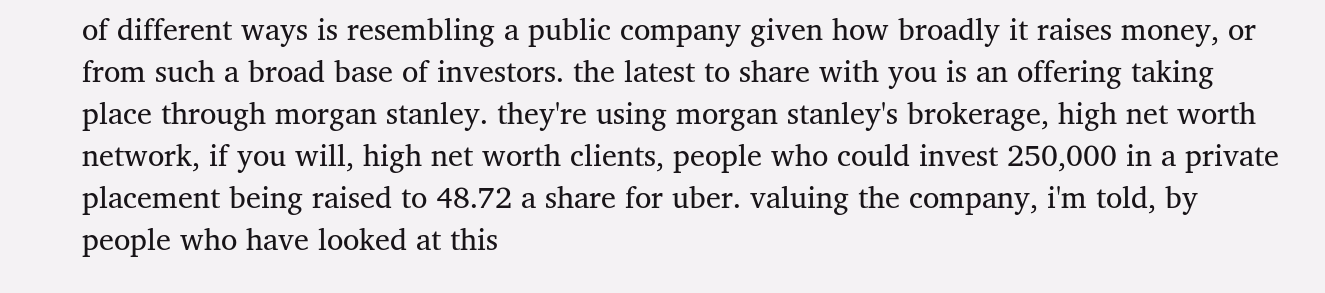of different ways is resembling a public company given how broadly it raises money, or from such a broad base of investors. the latest to share with you is an offering taking place through morgan stanley. they're using morgan stanley's brokerage, high net worth network, if you will, high net worth clients, people who could invest 250,000 in a private placement being raised to 48.72 a share for uber. valuing the company, i'm told, by people who have looked at this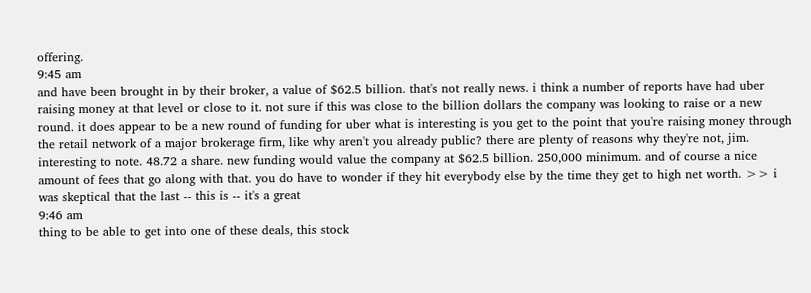offering.
9:45 am
and have been brought in by their broker, a value of $62.5 billion. that's not really news. i think a number of reports have had uber raising money at that level or close to it. not sure if this was close to the billion dollars the company was looking to raise or a new round. it does appear to be a new round of funding for uber what is interesting is you get to the point that you're raising money through the retail network of a major brokerage firm, like why aren't you already public? there are plenty of reasons why they're not, jim. interesting to note. 48.72 a share. new funding would value the company at $62.5 billion. 250,000 minimum. and of course a nice amount of fees that go along with that. you do have to wonder if they hit everybody else by the time they get to high net worth. >> i was skeptical that the last -- this is -- it's a great
9:46 am
thing to be able to get into one of these deals, this stock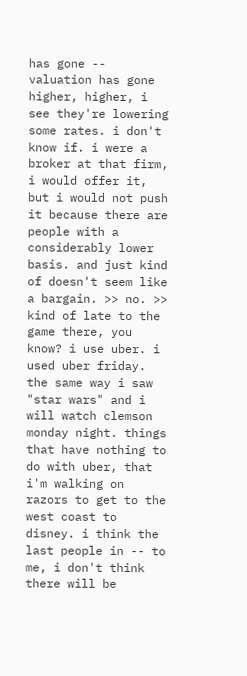has gone -- valuation has gone higher, higher, i see they're lowering some rates. i don't know if. i were a broker at that firm, i would offer it, but i would not push it because there are people with a considerably lower basis. and just kind of doesn't seem like a bargain. >> no. >> kind of late to the game there, you know? i use uber. i used uber friday. the same way i saw "star wars" and i will watch clemson monday night. things that have nothing to do with uber, that i'm walking on razors to get to the west coast to disney. i think the last people in -- to me, i don't think there will be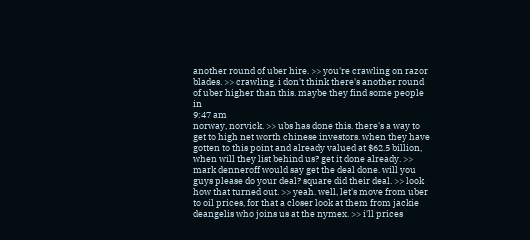another round of uber hire. >> you're crawling on razor blades. >> crawling. i don't think there's another round of uber higher than this. maybe they find some people in
9:47 am
norway, norvick. >> ubs has done this. there's a way to get to high net worth chinese investors. when they have gotten to this point and already valued at $62.5 billion, when will they list behind us? get it done already. >> mark denneroff would say get the deal done. will you guys please do your deal? square did their deal. >> look how that turned out. >> yeah. well, let's move from uber to oil prices, for that a closer look at them from jackie deangelis who joins us at the nymex. >> i'll prices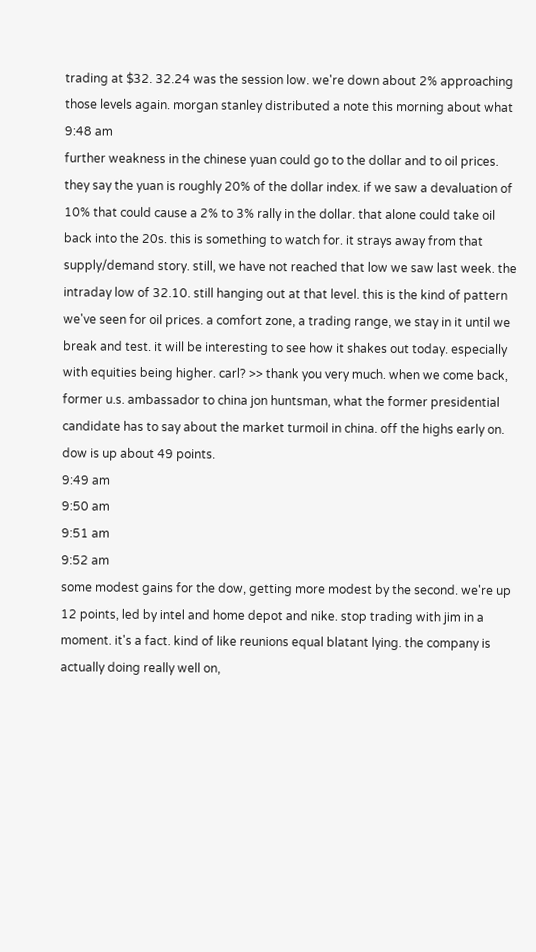trading at $32. 32.24 was the session low. we're down about 2% approaching those levels again. morgan stanley distributed a note this morning about what
9:48 am
further weakness in the chinese yuan could go to the dollar and to oil prices. they say the yuan is roughly 20% of the dollar index. if we saw a devaluation of 10% that could cause a 2% to 3% rally in the dollar. that alone could take oil back into the 20s. this is something to watch for. it strays away from that supply/demand story. still, we have not reached that low we saw last week. the intraday low of 32.10. still hanging out at that level. this is the kind of pattern we've seen for oil prices. a comfort zone, a trading range, we stay in it until we break and test. it will be interesting to see how it shakes out today. especially with equities being higher. carl? >> thank you very much. when we come back, former u.s. ambassador to china jon huntsman, what the former presidential candidate has to say about the market turmoil in china. off the highs early on. dow is up about 49 points.
9:49 am
9:50 am
9:51 am
9:52 am
some modest gains for the dow, getting more modest by the second. we're up 12 points, led by intel and home depot and nike. stop trading with jim in a moment. it's a fact. kind of like reunions equal blatant lying. the company is actually doing really well on,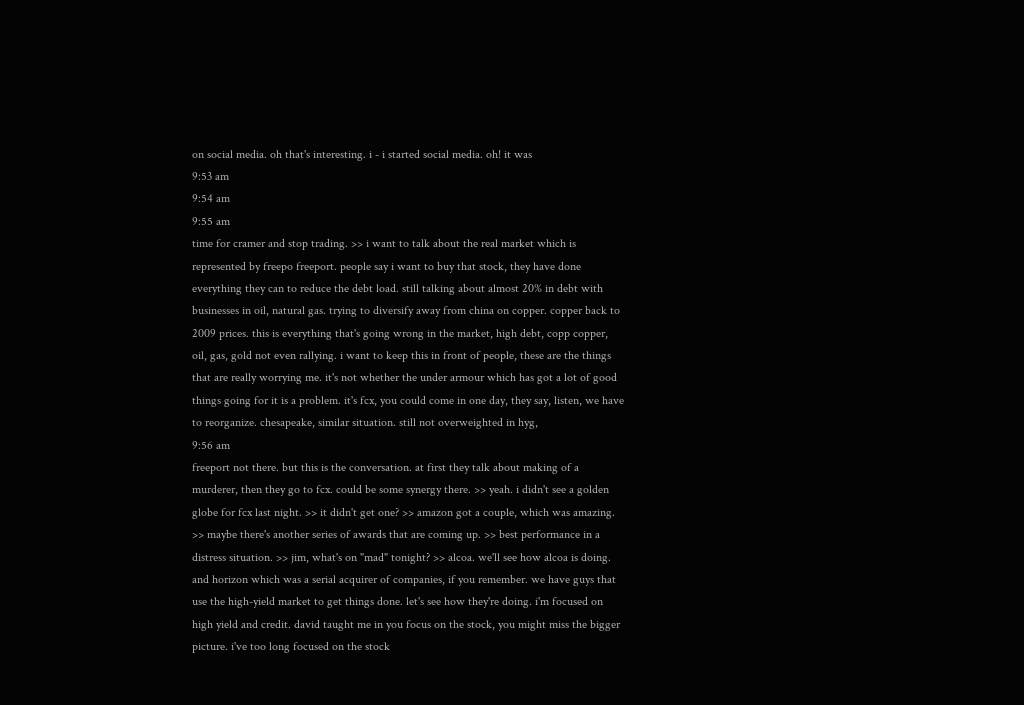on social media. oh that's interesting. i - i started social media. oh! it was
9:53 am
9:54 am
9:55 am
time for cramer and stop trading. >> i want to talk about the real market which is represented by freepo freeport. people say i want to buy that stock, they have done everything they can to reduce the debt load. still talking about almost 20% in debt with businesses in oil, natural gas. trying to diversify away from china on copper. copper back to 2009 prices. this is everything that's going wrong in the market, high debt, copp copper, oil, gas, gold not even rallying. i want to keep this in front of people, these are the things that are really worrying me. it's not whether the under armour which has got a lot of good things going for it is a problem. it's fcx, you could come in one day, they say, listen, we have to reorganize. chesapeake, similar situation. still not overweighted in hyg,
9:56 am
freeport not there. but this is the conversation. at first they talk about making of a murderer, then they go to fcx. could be some synergy there. >> yeah. i didn't see a golden globe for fcx last night. >> it didn't get one? >> amazon got a couple, which was amazing. >> maybe there's another series of awards that are coming up. >> best performance in a distress situation. >> jim, what's on "mad" tonight? >> alcoa. we'll see how alcoa is doing. and horizon which was a serial acquirer of companies, if you remember. we have guys that use the high-yield market to get things done. let's see how they're doing. i'm focused on high yield and credit. david taught me in you focus on the stock, you might miss the bigger picture. i've too long focused on the stock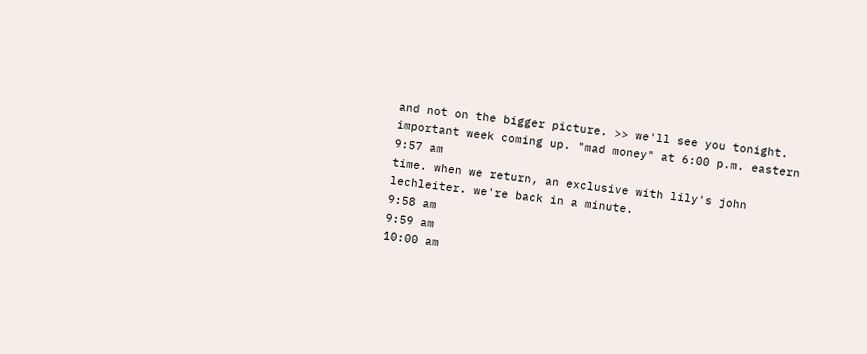and not on the bigger picture. >> we'll see you tonight. important week coming up. "mad money" at 6:00 p.m. eastern
9:57 am
time. when we return, an exclusive with lily's john lechleiter. we're back in a minute.
9:58 am
9:59 am
10:00 am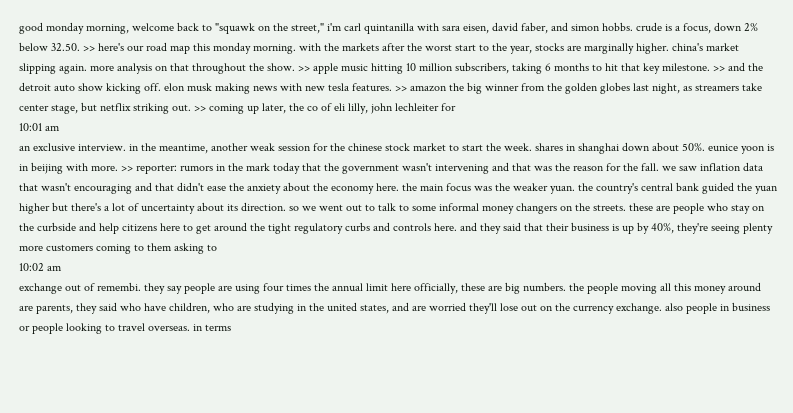good monday morning, welcome back to "squawk on the street," i'm carl quintanilla with sara eisen, david faber, and simon hobbs. crude is a focus, down 2% below 32.50. >> here's our road map this monday morning. with the markets after the worst start to the year, stocks are marginally higher. china's market slipping again. more analysis on that throughout the show. >> apple music hitting 10 million subscribers, taking 6 months to hit that key milestone. >> and the detroit auto show kicking off. elon musk making news with new tesla features. >> amazon the big winner from the golden globes last night, as streamers take center stage, but netflix striking out. >> coming up later, the co of eli lilly, john lechleiter for
10:01 am
an exclusive interview. in the meantime, another weak session for the chinese stock market to start the week. shares in shanghai down about 50%. eunice yoon is in beijing with more. >> reporter: rumors in the mark today that the government wasn't intervening and that was the reason for the fall. we saw inflation data that wasn't encouraging and that didn't ease the anxiety about the economy here. the main focus was the weaker yuan. the country's central bank guided the yuan higher but there's a lot of uncertainty about its direction. so we went out to talk to some informal money changers on the streets. these are people who stay on the curbside and help citizens here to get around the tight regulatory curbs and controls here. and they said that their business is up by 40%, they're seeing plenty more customers coming to them asking to
10:02 am
exchange out of remembi. they say people are using four times the annual limit here officially, these are big numbers. the people moving all this money around are parents, they said who have children, who are studying in the united states, and are worried they'll lose out on the currency exchange. also people in business or people looking to travel overseas. in terms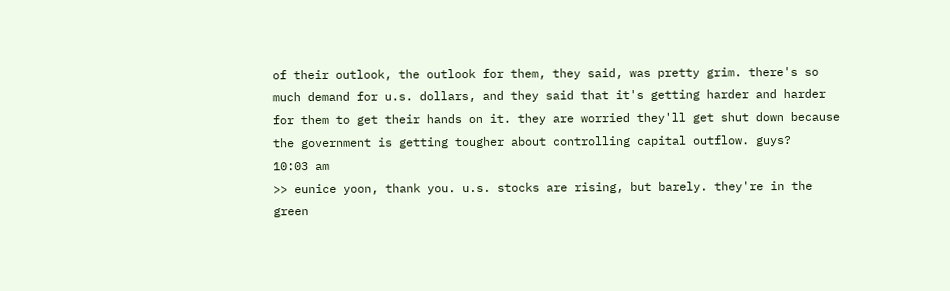of their outlook, the outlook for them, they said, was pretty grim. there's so much demand for u.s. dollars, and they said that it's getting harder and harder for them to get their hands on it. they are worried they'll get shut down because the government is getting tougher about controlling capital outflow. guys?
10:03 am
>> eunice yoon, thank you. u.s. stocks are rising, but barely. they're in the green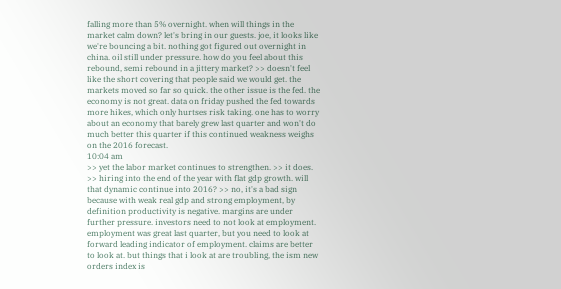falling more than 5% overnight. when will things in the market calm down? let's bring in our guests. joe, it looks like we're bouncing a bit. nothing got figured out overnight in china. oil still under pressure. how do you feel about this rebound, semi rebound in a jittery market? >> doesn't feel like the short covering that people said we would get. the markets moved so far so quick. the other issue is the fed. the economy is not great. data on friday pushed the fed towards more hikes, which only hurtses risk taking. one has to worry about an economy that barely grew last quarter and won't do much better this quarter if this continued weakness weighs on the 2016 forecast.
10:04 am
>> yet the labor market continues to strengthen. >> it does. >> hiring into the end of the year with flat gdp growth. will that dynamic continue into 2016? >> no, it's a bad sign because with weak real gdp and strong employment, by definition productivity is negative. margins are under further pressure. investors need to not look at employment. employment was great last quarter, but you need to look at forward leading indicator of employment. claims are better to look at. but things that i look at are troubling, the ism new orders index is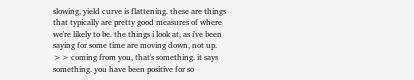slowing, yield curve is flattening. these are things that typically are pretty good measures of where we're likely to be. the things i look at, as i've been saying for some time are moving down, not up. >> coming from you, that's something. it says something. you have been positive for so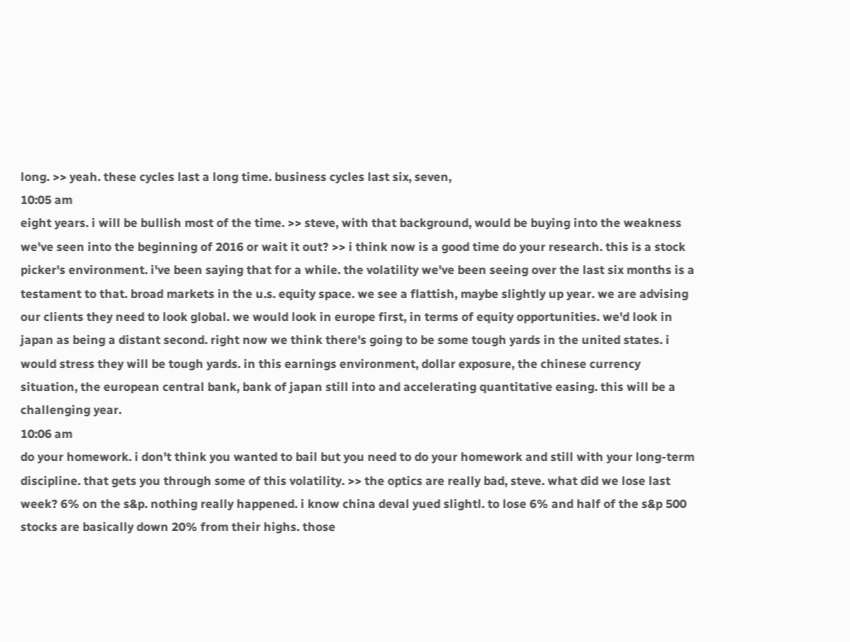long. >> yeah. these cycles last a long time. business cycles last six, seven,
10:05 am
eight years. i will be bullish most of the time. >> steve, with that background, would be buying into the weakness we've seen into the beginning of 2016 or wait it out? >> i think now is a good time do your research. this is a stock picker's environment. i've been saying that for a while. the volatility we've been seeing over the last six months is a testament to that. broad markets in the u.s. equity space. we see a flattish, maybe slightly up year. we are advising our clients they need to look global. we would look in europe first, in terms of equity opportunities. we'd look in japan as being a distant second. right now we think there's going to be some tough yards in the united states. i would stress they will be tough yards. in this earnings environment, dollar exposure, the chinese currency situation, the european central bank, bank of japan still into and accelerating quantitative easing. this will be a challenging year.
10:06 am
do your homework. i don't think you wanted to bail but you need to do your homework and still with your long-term discipline. that gets you through some of this volatility. >> the optics are really bad, steve. what did we lose last week? 6% on the s&p. nothing really happened. i know china deval yued slightl. to lose 6% and half of the s&p 500 stocks are basically down 20% from their highs. those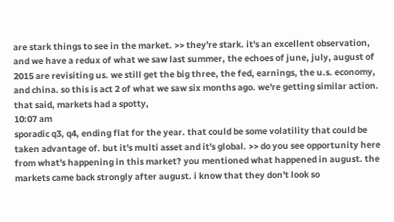are stark things to see in the market. >> they're stark. it's an excellent observation, and we have a redux of what we saw last summer, the echoes of june, july, august of 2015 are revisiting us. we still get the big three, the fed, earnings, the u.s. economy, and china. so this is act 2 of what we saw six months ago. we're getting similar action. that said, markets had a spotty,
10:07 am
sporadic q3, q4, ending flat for the year. that could be some volatility that could be taken advantage of. but it's multi asset and it's global. >> do you see opportunity here from what's happening in this market? you mentioned what happened in august. the markets came back strongly after august. i know that they don't look so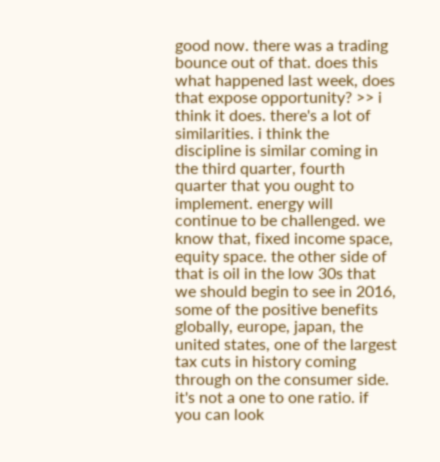good now. there was a trading bounce out of that. does this what happened last week, does that expose opportunity? >> i think it does. there's a lot of similarities. i think the discipline is similar coming in the third quarter, fourth quarter that you ought to implement. energy will continue to be challenged. we know that, fixed income space, equity space. the other side of that is oil in the low 30s that we should begin to see in 2016, some of the positive benefits globally, europe, japan, the united states, one of the largest tax cuts in history coming through on the consumer side. it's not a one to one ratio. if you can look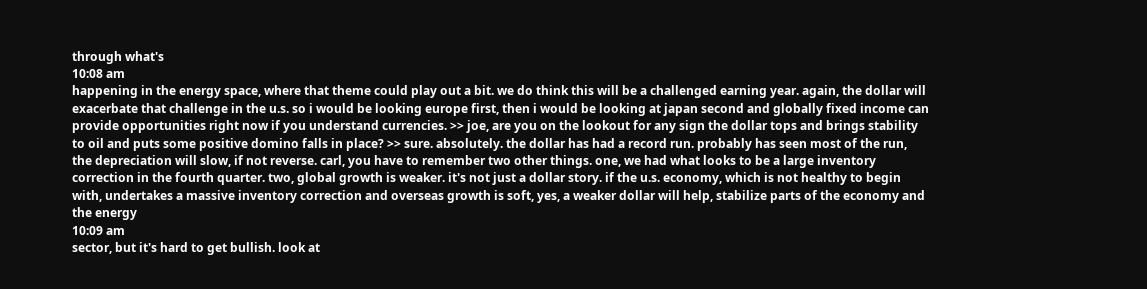through what's
10:08 am
happening in the energy space, where that theme could play out a bit. we do think this will be a challenged earning year. again, the dollar will exacerbate that challenge in the u.s. so i would be looking europe first, then i would be looking at japan second and globally fixed income can provide opportunities right now if you understand currencies. >> joe, are you on the lookout for any sign the dollar tops and brings stability to oil and puts some positive domino falls in place? >> sure. absolutely. the dollar has had a record run. probably has seen most of the run, the depreciation will slow, if not reverse. carl, you have to remember two other things. one, we had what looks to be a large inventory correction in the fourth quarter. two, global growth is weaker. it's not just a dollar story. if the u.s. economy, which is not healthy to begin with, undertakes a massive inventory correction and overseas growth is soft, yes, a weaker dollar will help, stabilize parts of the economy and the energy
10:09 am
sector, but it's hard to get bullish. look at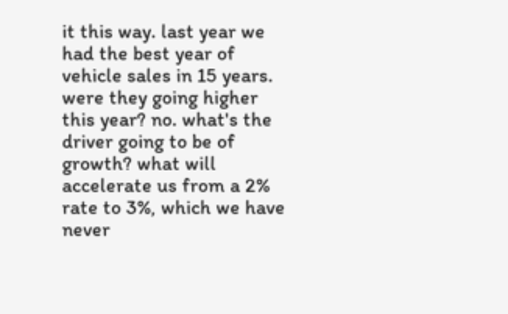it this way. last year we had the best year of vehicle sales in 15 years. were they going higher this year? no. what's the driver going to be of growth? what will accelerate us from a 2% rate to 3%, which we have never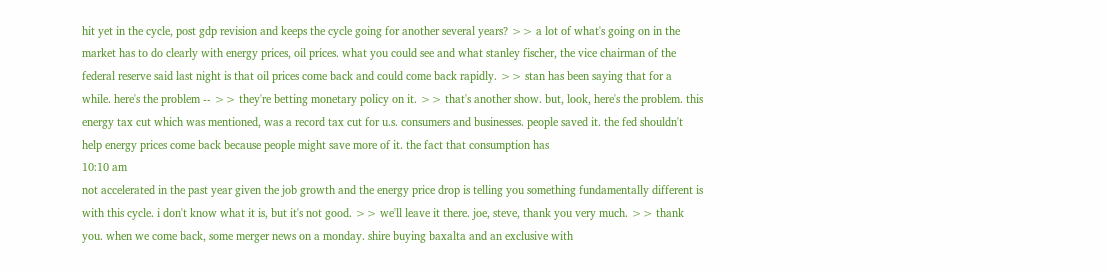hit yet in the cycle, post gdp revision and keeps the cycle going for another several years? >> a lot of what's going on in the market has to do clearly with energy prices, oil prices. what you could see and what stanley fischer, the vice chairman of the federal reserve said last night is that oil prices come back and could come back rapidly. >> stan has been saying that for a while. here's the problem -- >> they're betting monetary policy on it. >> that's another show. but, look, here's the problem. this energy tax cut which was mentioned, was a record tax cut for u.s. consumers and businesses. people saved it. the fed shouldn't help energy prices come back because people might save more of it. the fact that consumption has
10:10 am
not accelerated in the past year given the job growth and the energy price drop is telling you something fundamentally different is with this cycle. i don't know what it is, but it's not good. >> we'll leave it there. joe, steve, thank you very much. >> thank you. when we come back, some merger news on a monday. shire buying baxalta and an exclusive with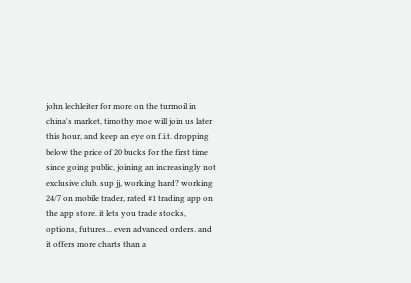john lechleiter for more on the turmoil in china's market, timothy moe will join us later this hour, and keep an eye on f.i.t. dropping below the price of 20 bucks for the first time since going public, joining an increasingly not exclusive club. sup jj, working hard? working 24/7 on mobile trader, rated #1 trading app on the app store. it lets you trade stocks, options, futures... even advanced orders. and it offers more charts than a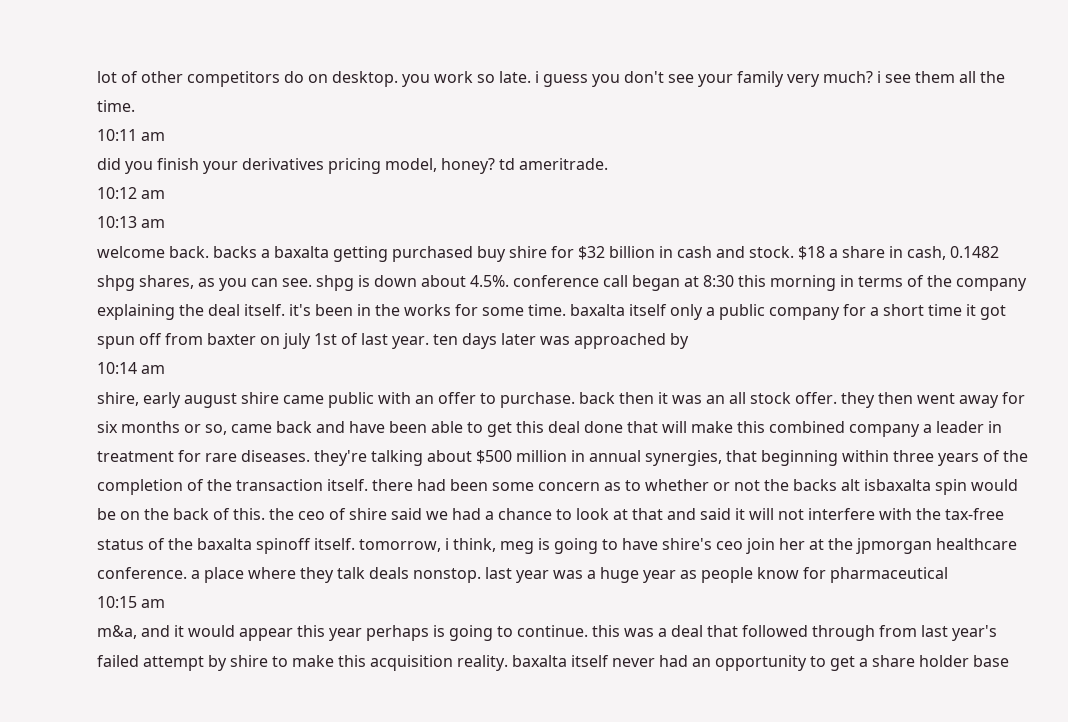lot of other competitors do on desktop. you work so late. i guess you don't see your family very much? i see them all the time.
10:11 am
did you finish your derivatives pricing model, honey? td ameritrade.
10:12 am
10:13 am
welcome back. backs a baxalta getting purchased buy shire for $32 billion in cash and stock. $18 a share in cash, 0.1482 shpg shares, as you can see. shpg is down about 4.5%. conference call began at 8:30 this morning in terms of the company explaining the deal itself. it's been in the works for some time. baxalta itself only a public company for a short time it got spun off from baxter on july 1st of last year. ten days later was approached by
10:14 am
shire, early august shire came public with an offer to purchase. back then it was an all stock offer. they then went away for six months or so, came back and have been able to get this deal done that will make this combined company a leader in treatment for rare diseases. they're talking about $500 million in annual synergies, that beginning within three years of the completion of the transaction itself. there had been some concern as to whether or not the backs alt isbaxalta spin would be on the back of this. the ceo of shire said we had a chance to look at that and said it will not interfere with the tax-free status of the baxalta spinoff itself. tomorrow, i think, meg is going to have shire's ceo join her at the jpmorgan healthcare conference. a place where they talk deals nonstop. last year was a huge year as people know for pharmaceutical
10:15 am
m&a, and it would appear this year perhaps is going to continue. this was a deal that followed through from last year's failed attempt by shire to make this acquisition reality. baxalta itself never had an opportunity to get a share holder base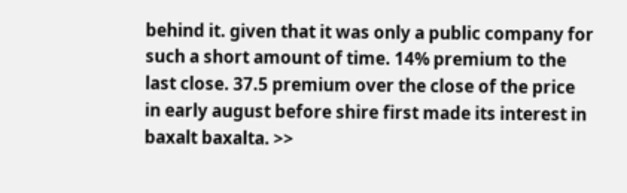behind it. given that it was only a public company for such a short amount of time. 14% premium to the last close. 37.5 premium over the close of the price in early august before shire first made its interest in baxalt baxalta. >>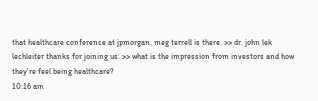that healthcare conference at jpmorgan. meg terrell is there. >> dr. john lek lechleiter thanks for joining us. >> what is the impression from investors and how they're feel being healthcare?
10:16 am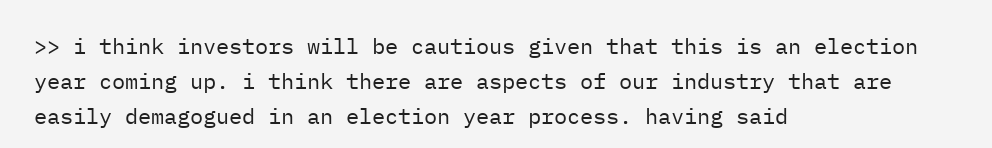>> i think investors will be cautious given that this is an election year coming up. i think there are aspects of our industry that are easily demagogued in an election year process. having said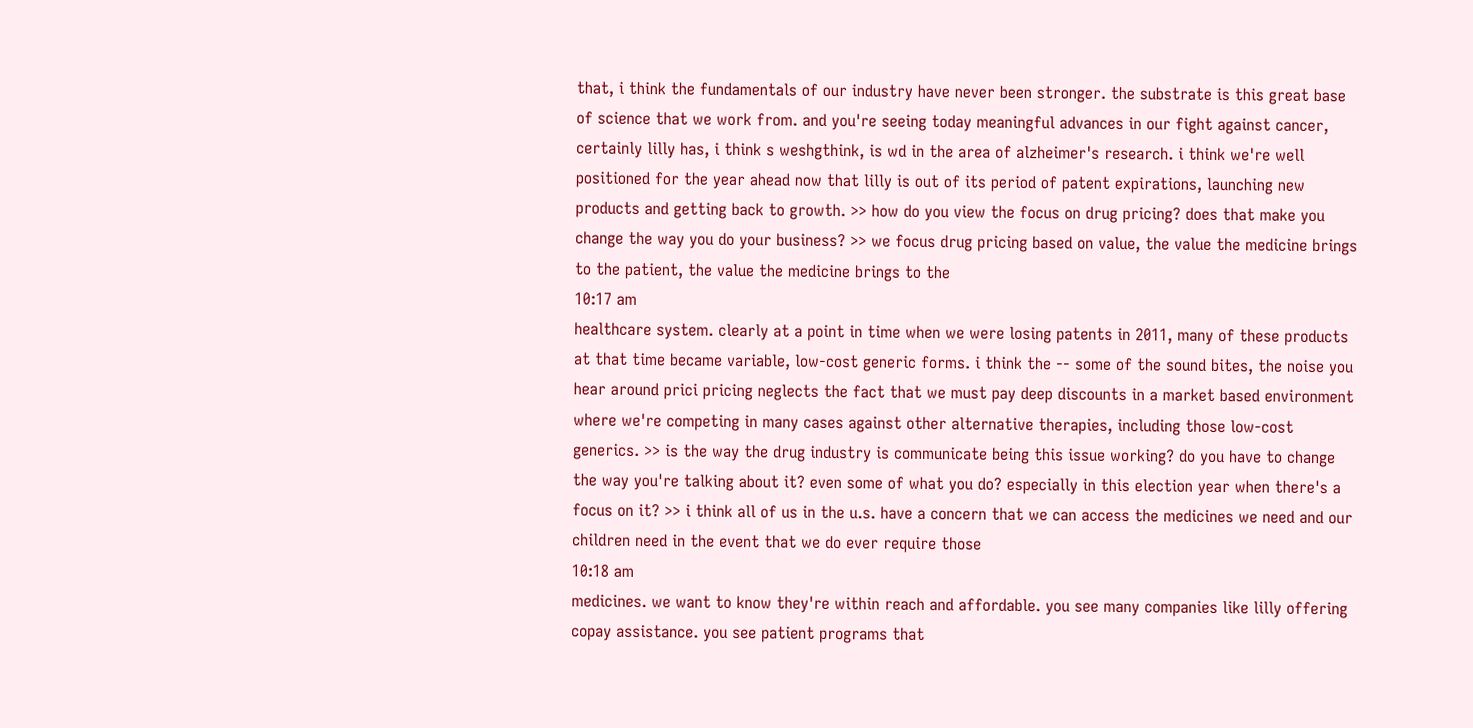that, i think the fundamentals of our industry have never been stronger. the substrate is this great base of science that we work from. and you're seeing today meaningful advances in our fight against cancer, certainly lilly has, i think s weshgthink, is wd in the area of alzheimer's research. i think we're well positioned for the year ahead now that lilly is out of its period of patent expirations, launching new products and getting back to growth. >> how do you view the focus on drug pricing? does that make you change the way you do your business? >> we focus drug pricing based on value, the value the medicine brings to the patient, the value the medicine brings to the
10:17 am
healthcare system. clearly at a point in time when we were losing patents in 2011, many of these products at that time became variable, low-cost generic forms. i think the -- some of the sound bites, the noise you hear around prici pricing neglects the fact that we must pay deep discounts in a market based environment where we're competing in many cases against other alternative therapies, including those low-cost generics. >> is the way the drug industry is communicate being this issue working? do you have to change the way you're talking about it? even some of what you do? especially in this election year when there's a focus on it? >> i think all of us in the u.s. have a concern that we can access the medicines we need and our children need in the event that we do ever require those
10:18 am
medicines. we want to know they're within reach and affordable. you see many companies like lilly offering copay assistance. you see patient programs that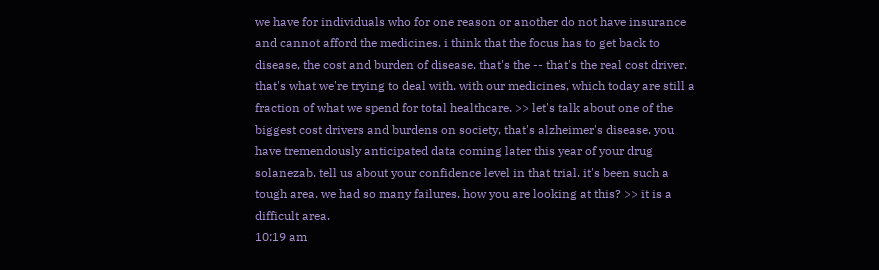we have for individuals who for one reason or another do not have insurance and cannot afford the medicines. i think that the focus has to get back to disease, the cost and burden of disease. that's the -- that's the real cost driver. that's what we're trying to deal with. with our medicines, which today are still a fraction of what we spend for total healthcare. >> let's talk about one of the biggest cost drivers and burdens on society, that's alzheimer's disease. you have tremendously anticipated data coming later this year of your drug solanezab. tell us about your confidence level in that trial. it's been such a tough area. we had so many failures. how you are looking at this? >> it is a difficult area.
10:19 am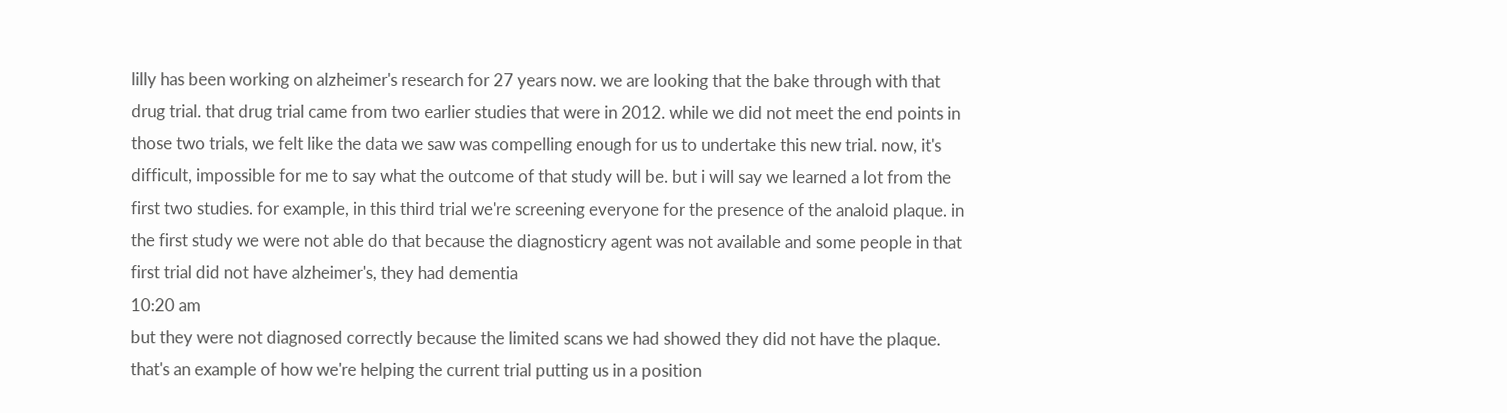lilly has been working on alzheimer's research for 27 years now. we are looking that the bake through with that drug trial. that drug trial came from two earlier studies that were in 2012. while we did not meet the end points in those two trials, we felt like the data we saw was compelling enough for us to undertake this new trial. now, it's difficult, impossible for me to say what the outcome of that study will be. but i will say we learned a lot from the first two studies. for example, in this third trial we're screening everyone for the presence of the analoid plaque. in the first study we were not able do that because the diagnosticry agent was not available and some people in that first trial did not have alzheimer's, they had dementia
10:20 am
but they were not diagnosed correctly because the limited scans we had showed they did not have the plaque. that's an example of how we're helping the current trial putting us in a position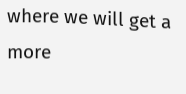where we will get a more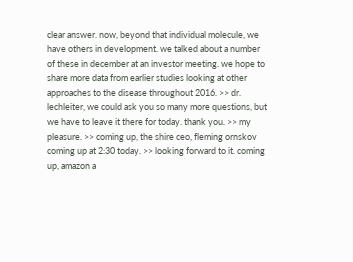clear answer. now, beyond that individual molecule, we have others in development. we talked about a number of these in december at an investor meeting. we hope to share more data from earlier studies looking at other approaches to the disease throughout 2016. >> dr. lechleiter, we could ask you so many more questions, but we have to leave it there for today. thank you. >> my pleasure. >> coming up, the shire ceo, fleming ornskov coming up at 2:30 today. >> looking forward to it. coming up, amazon a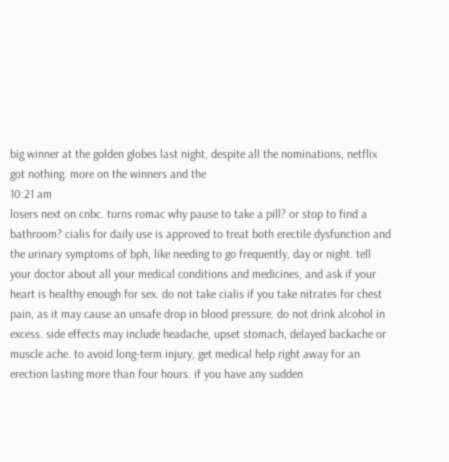big winner at the golden globes last night, despite all the nominations, netflix got nothing. more on the winners and the
10:21 am
losers next on cnbc. turns romac why pause to take a pill? or stop to find a bathroom? cialis for daily use is approved to treat both erectile dysfunction and the urinary symptoms of bph, like needing to go frequently, day or night. tell your doctor about all your medical conditions and medicines, and ask if your heart is healthy enough for sex. do not take cialis if you take nitrates for chest pain, as it may cause an unsafe drop in blood pressure. do not drink alcohol in excess. side effects may include headache, upset stomach, delayed backache or muscle ache. to avoid long-term injury, get medical help right away for an erection lasting more than four hours. if you have any sudden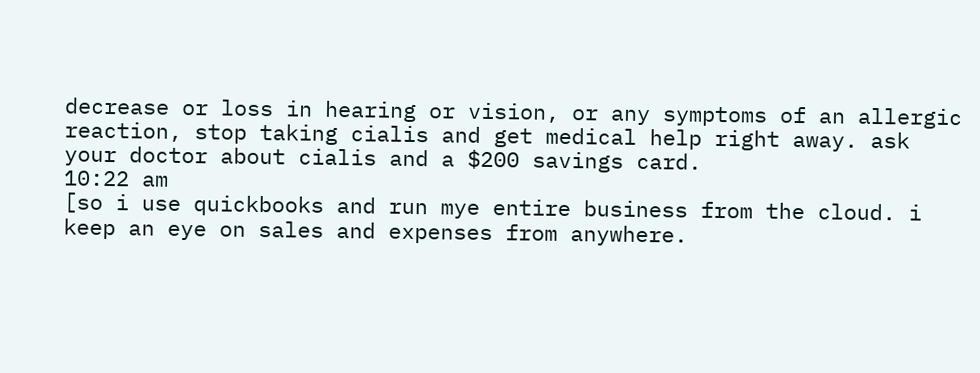decrease or loss in hearing or vision, or any symptoms of an allergic reaction, stop taking cialis and get medical help right away. ask your doctor about cialis and a $200 savings card.
10:22 am
[so i use quickbooks and run mye entire business from the cloud. i keep an eye on sales and expenses from anywhere.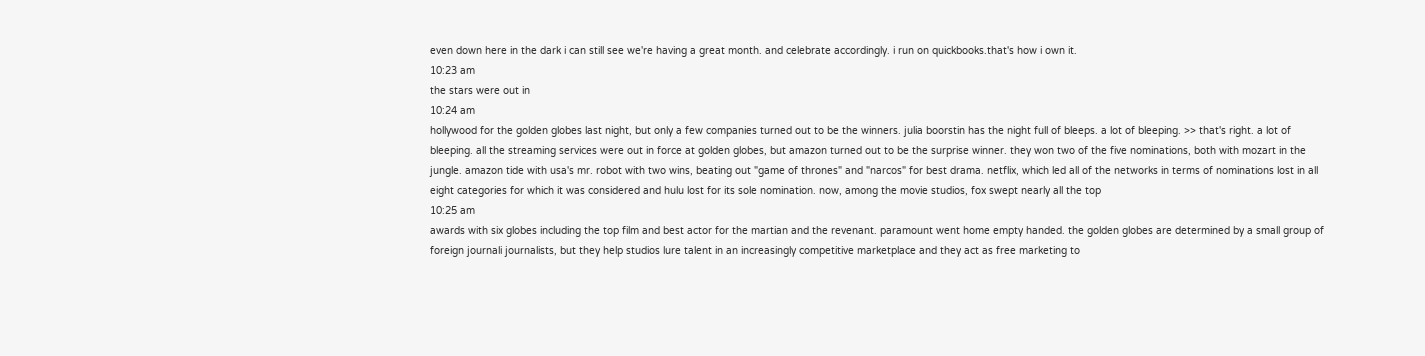even down here in the dark i can still see we're having a great month. and celebrate accordingly. i run on quickbooks.that's how i own it.
10:23 am
the stars were out in
10:24 am
hollywood for the golden globes last night, but only a few companies turned out to be the winners. julia boorstin has the night full of bleeps. a lot of bleeping. >> that's right. a lot of bleeping. all the streaming services were out in force at golden globes, but amazon turned out to be the surprise winner. they won two of the five nominations, both with mozart in the jungle. amazon tide with usa's mr. robot with two wins, beating out "game of thrones" and "narcos" for best drama. netflix, which led all of the networks in terms of nominations lost in all eight categories for which it was considered and hulu lost for its sole nomination. now, among the movie studios, fox swept nearly all the top
10:25 am
awards with six globes including the top film and best actor for the martian and the revenant. paramount went home empty handed. the golden globes are determined by a small group of foreign journali journalists, but they help studios lure talent in an increasingly competitive marketplace and they act as free marketing to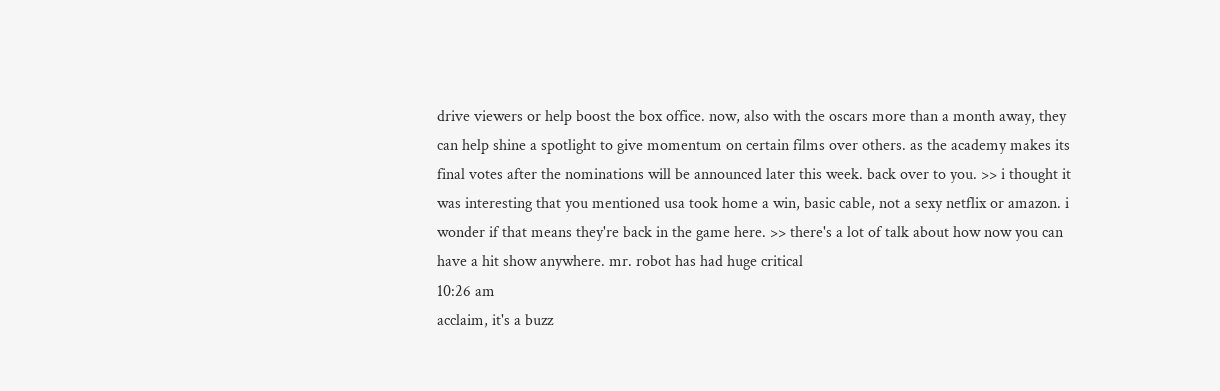drive viewers or help boost the box office. now, also with the oscars more than a month away, they can help shine a spotlight to give momentum on certain films over others. as the academy makes its final votes after the nominations will be announced later this week. back over to you. >> i thought it was interesting that you mentioned usa took home a win, basic cable, not a sexy netflix or amazon. i wonder if that means they're back in the game here. >> there's a lot of talk about how now you can have a hit show anywhere. mr. robot has had huge critical
10:26 am
acclaim, it's a buzz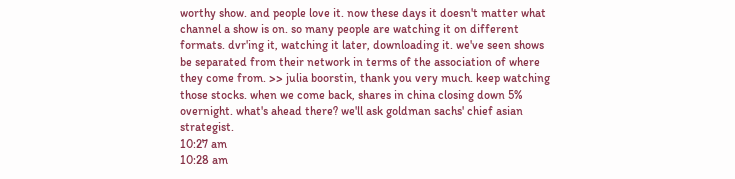worthy show. and people love it. now these days it doesn't matter what channel a show is on. so many people are watching it on different formats. dvr'ing it, watching it later, downloading it. we've seen shows be separated from their network in terms of the association of where they come from. >> julia boorstin, thank you very much. keep watching those stocks. when we come back, shares in china closing down 5% overnight. what's ahead there? we'll ask goldman sachs' chief asian strategist.
10:27 am
10:28 am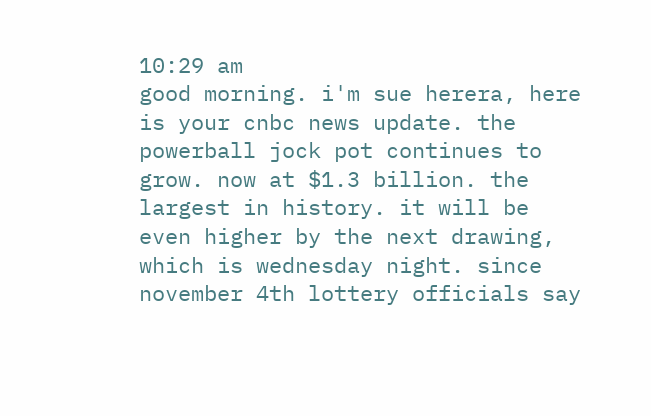10:29 am
good morning. i'm sue herera, here is your cnbc news update. the powerball jock pot continues to grow. now at $1.3 billion. the largest in history. it will be even higher by the next drawing, which is wednesday night. since november 4th lottery officials say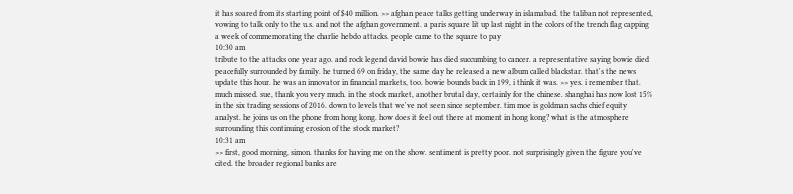it has soared from its starting point of $40 million. >> afghan peace talks getting underway in islamabad. the taliban not represented, vowing to talk only to the u.s. and not the afghan government. a paris square lit up last night in the colors of the trench flag capping a week of commemorating the charlie hebdo attacks. people came to the square to pay
10:30 am
tribute to the attacks one year ago. and rock legend david bowie has died succumbing to cancer. a representative saying bowie died peacefully surrounded by family. he turned 69 on friday, the same day he released a new album called blackstar. that's the news update this hour. he was an innovator in financial markets, too. bowie bounds back in 199, i think it was. >> yes. i remember that. much missed. sue, thank you very much. in the stock market, another brutal day, certainly for the chinese. shanghai has now lost 15% in the six trading sessions of 2016. down to levels that we've not seen since september. tim moe is goldman sachs chief equity analyst. he joins us on the phone from hong kong. how does it feel out there at moment in hong kong? what is the atmosphere surrounding this continuing erosion of the stock market?
10:31 am
>> first, good morning, simon. thanks for having me on the show. sentiment is pretty poor. not surprisingly given the figure you've cited. the broader regional banks are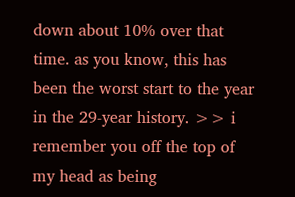down about 10% over that time. as you know, this has been the worst start to the year in the 29-year history. >> i remember you off the top of my head as being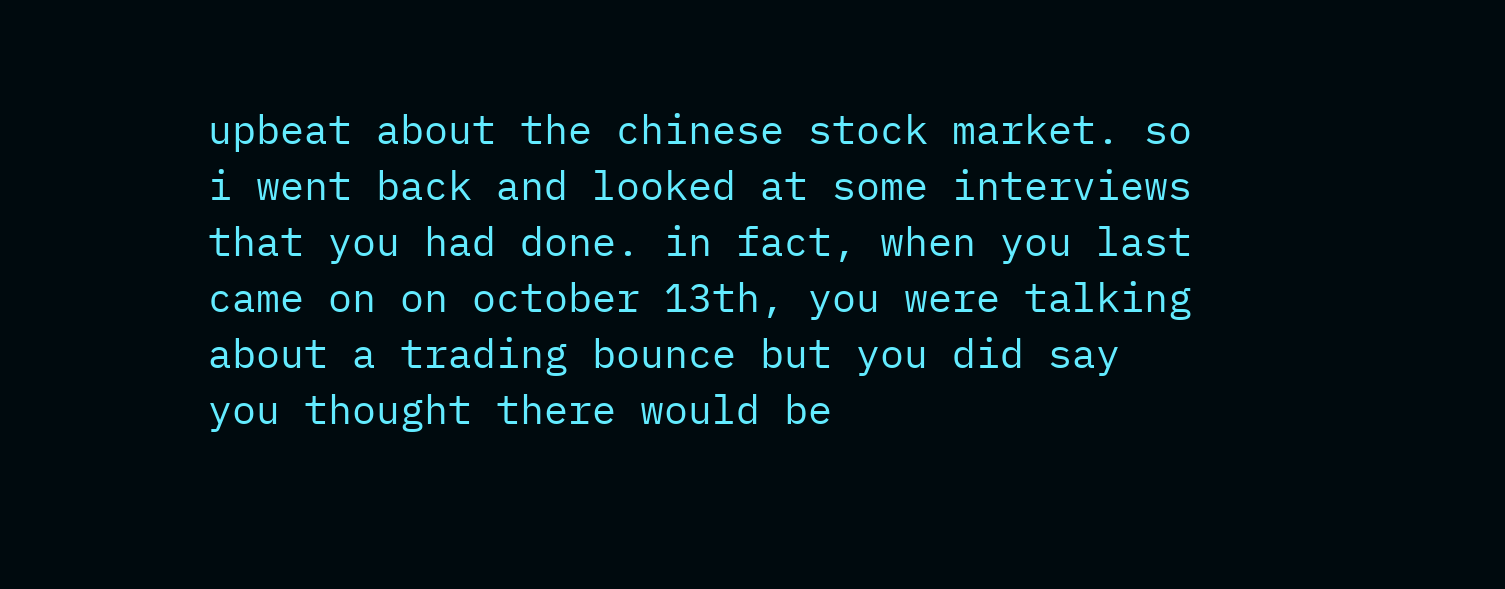upbeat about the chinese stock market. so i went back and looked at some interviews that you had done. in fact, when you last came on on october 13th, you were talking about a trading bounce but you did say you thought there would be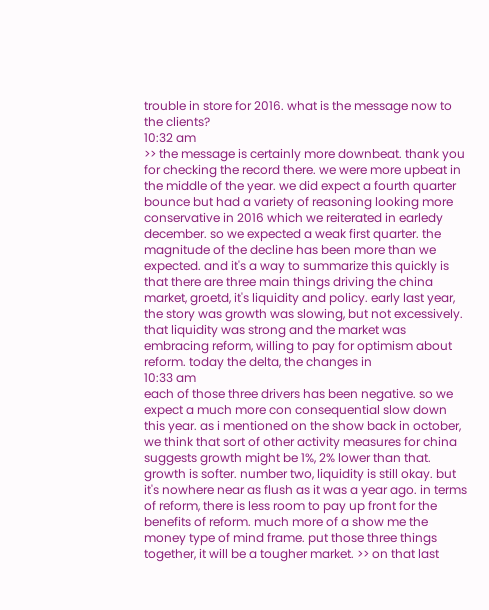trouble in store for 2016. what is the message now to the clients?
10:32 am
>> the message is certainly more downbeat. thank you for checking the record there. we were more upbeat in the middle of the year. we did expect a fourth quarter bounce but had a variety of reasoning looking more conservative in 2016 which we reiterated in earledy december. so we expected a weak first quarter. the magnitude of the decline has been more than we expected. and it's a way to summarize this quickly is that there are three main things driving the china market, groetd, it's liquidity and policy. early last year, the story was growth was slowing, but not excessively. that liquidity was strong and the market was embracing reform, willing to pay for optimism about reform. today the delta, the changes in
10:33 am
each of those three drivers has been negative. so we expect a much more con consequential slow down this year. as i mentioned on the show back in october, we think that sort of other activity measures for china suggests growth might be 1%, 2% lower than that. growth is softer. number two, liquidity is still okay. but it's nowhere near as flush as it was a year ago. in terms of reform, there is less room to pay up front for the benefits of reform. much more of a show me the money type of mind frame. put those three things together, it will be a tougher market. >> on that last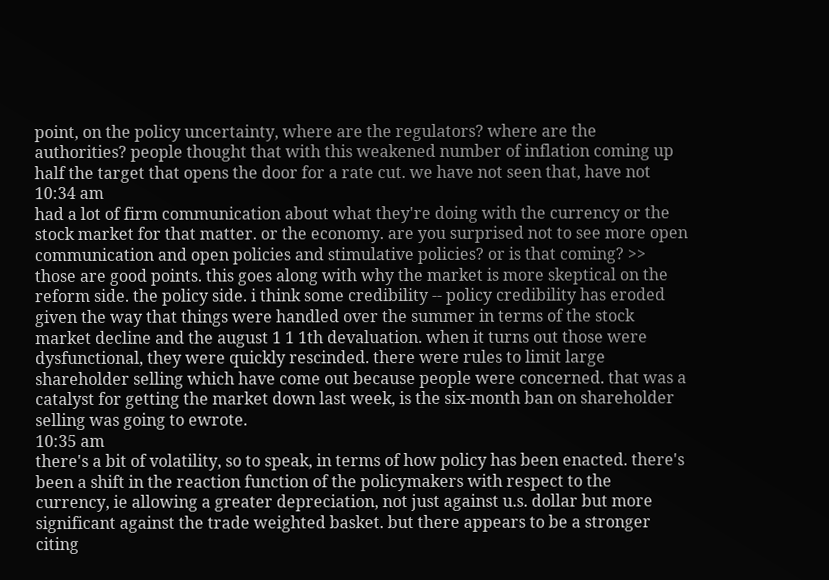point, on the policy uncertainty, where are the regulators? where are the authorities? people thought that with this weakened number of inflation coming up half the target that opens the door for a rate cut. we have not seen that, have not
10:34 am
had a lot of firm communication about what they're doing with the currency or the stock market for that matter. or the economy. are you surprised not to see more open communication and open policies and stimulative policies? or is that coming? >> those are good points. this goes along with why the market is more skeptical on the reform side. the policy side. i think some credibility -- policy credibility has eroded given the way that things were handled over the summer in terms of the stock market decline and the august 1 1 1th devaluation. when it turns out those were dysfunctional, they were quickly rescinded. there were rules to limit large shareholder selling which have come out because people were concerned. that was a catalyst for getting the market down last week, is the six-month ban on shareholder selling was going to ewrote.
10:35 am
there's a bit of volatility, so to speak, in terms of how policy has been enacted. there's been a shift in the reaction function of the policymakers with respect to the currency, ie allowing a greater depreciation, not just against u.s. dollar but more significant against the trade weighted basket. but there appears to be a stronger citing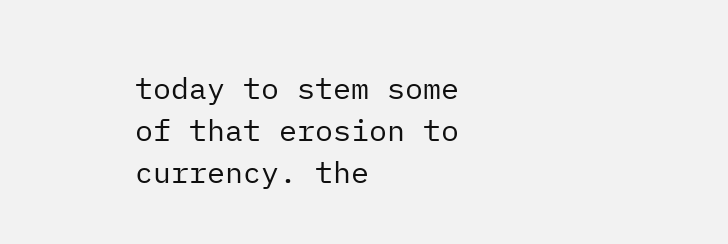today to stem some of that erosion to currency. the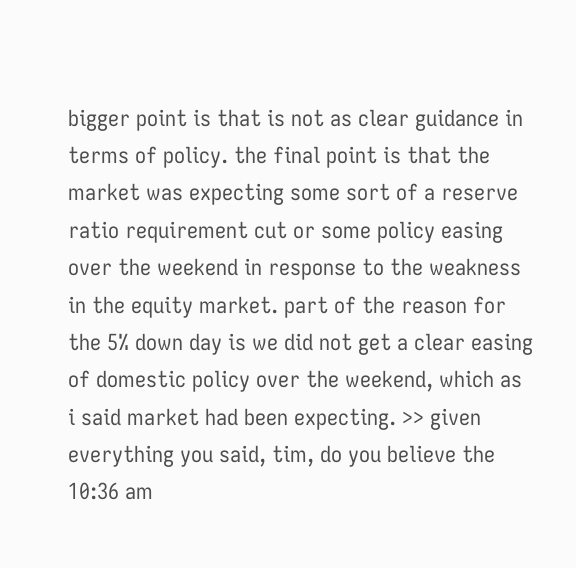bigger point is that is not as clear guidance in terms of policy. the final point is that the market was expecting some sort of a reserve ratio requirement cut or some policy easing over the weekend in response to the weakness in the equity market. part of the reason for the 5% down day is we did not get a clear easing of domestic policy over the weekend, which as i said market had been expecting. >> given everything you said, tim, do you believe the
10:36 am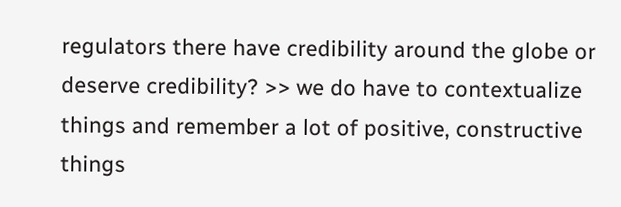regulators there have credibility around the globe or deserve credibility? >> we do have to contextualize things and remember a lot of positive, constructive things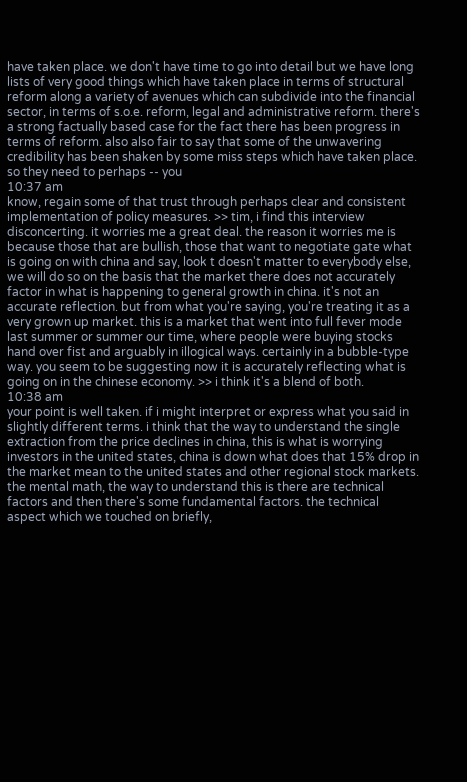have taken place. we don't have time to go into detail but we have long lists of very good things which have taken place in terms of structural reform along a variety of avenues which can subdivide into the financial sector, in terms of s.o.e. reform, legal and administrative reform. there's a strong factually based case for the fact there has been progress in terms of reform. also also fair to say that some of the unwavering credibility has been shaken by some miss steps which have taken place. so they need to perhaps -- you
10:37 am
know, regain some of that trust through perhaps clear and consistent implementation of policy measures. >> tim, i find this interview disconcerting. it worries me a great deal. the reason it worries me is because those that are bullish, those that want to negotiate gate what is going on with china and say, look t doesn't matter to everybody else, we will do so on the basis that the market there does not accurately factor in what is happening to general growth in china. it's not an accurate reflection. but from what you're saying, you're treating it as a very grown up market. this is a market that went into full fever mode last summer or summer our time, where people were buying stocks hand over fist and arguably in illogical ways. certainly in a bubble-type way. you seem to be suggesting now it is accurately reflecting what is going on in the chinese economy. >> i think it's a blend of both.
10:38 am
your point is well taken. if i might interpret or express what you said in slightly different terms. i think that the way to understand the single extraction from the price declines in china, this is what is worrying investors in the united states, china is down what does that 15% drop in the market mean to the united states and other regional stock markets. the mental math, the way to understand this is there are technical factors and then there's some fundamental factors. the technical aspect which we touched on briefly,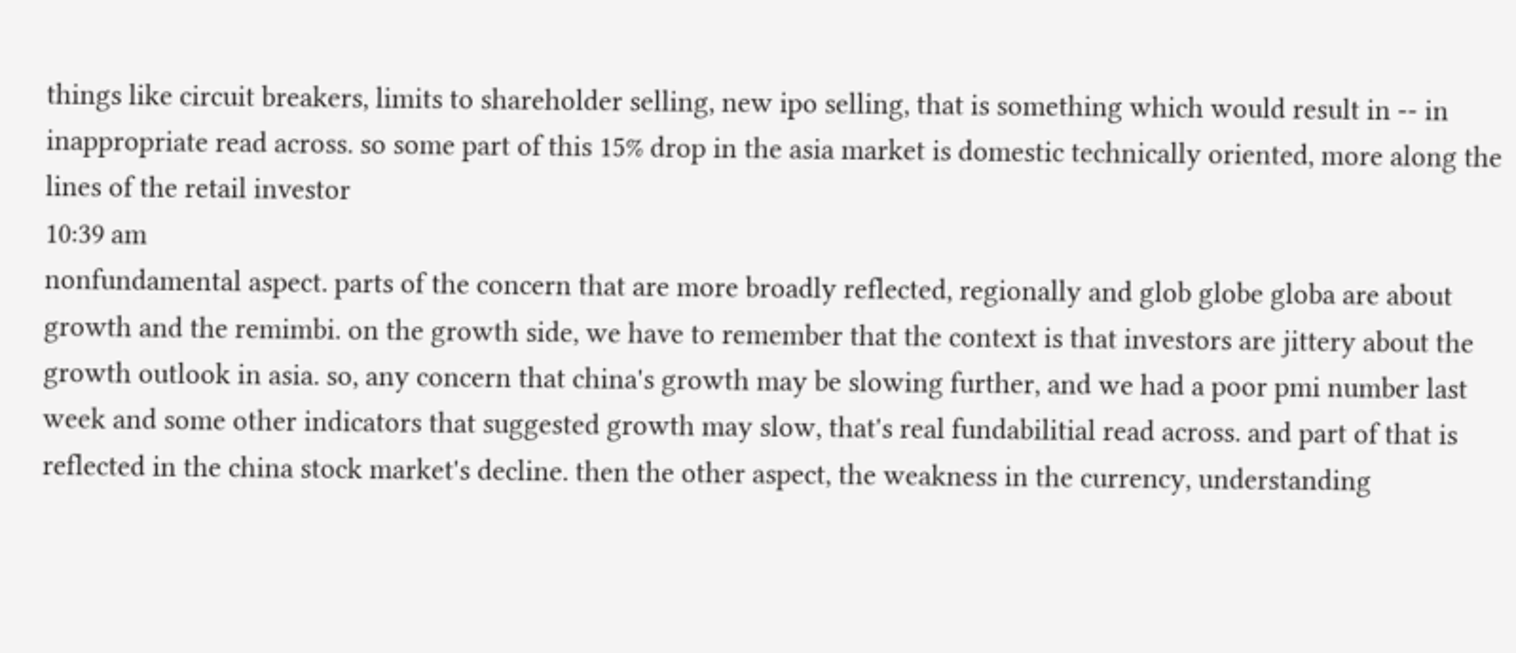things like circuit breakers, limits to shareholder selling, new ipo selling, that is something which would result in -- in inappropriate read across. so some part of this 15% drop in the asia market is domestic technically oriented, more along the lines of the retail investor
10:39 am
nonfundamental aspect. parts of the concern that are more broadly reflected, regionally and glob globe globa are about growth and the remimbi. on the growth side, we have to remember that the context is that investors are jittery about the growth outlook in asia. so, any concern that china's growth may be slowing further, and we had a poor pmi number last week and some other indicators that suggested growth may slow, that's real fundabilitial read across. and part of that is reflected in the china stock market's decline. then the other aspect, the weakness in the currency, understanding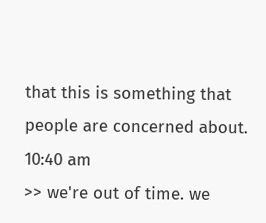that this is something that people are concerned about.
10:40 am
>> we're out of time. we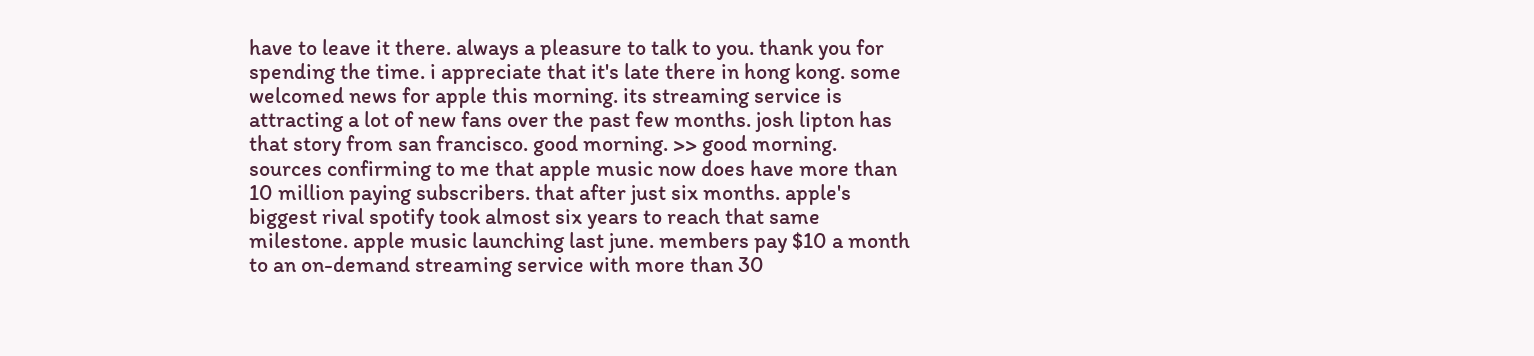have to leave it there. always a pleasure to talk to you. thank you for spending the time. i appreciate that it's late there in hong kong. some welcomed news for apple this morning. its streaming service is attracting a lot of new fans over the past few months. josh lipton has that story from san francisco. good morning. >> good morning. sources confirming to me that apple music now does have more than 10 million paying subscribers. that after just six months. apple's biggest rival spotify took almost six years to reach that same milestone. apple music launching last june. members pay $10 a month to an on-demand streaming service with more than 30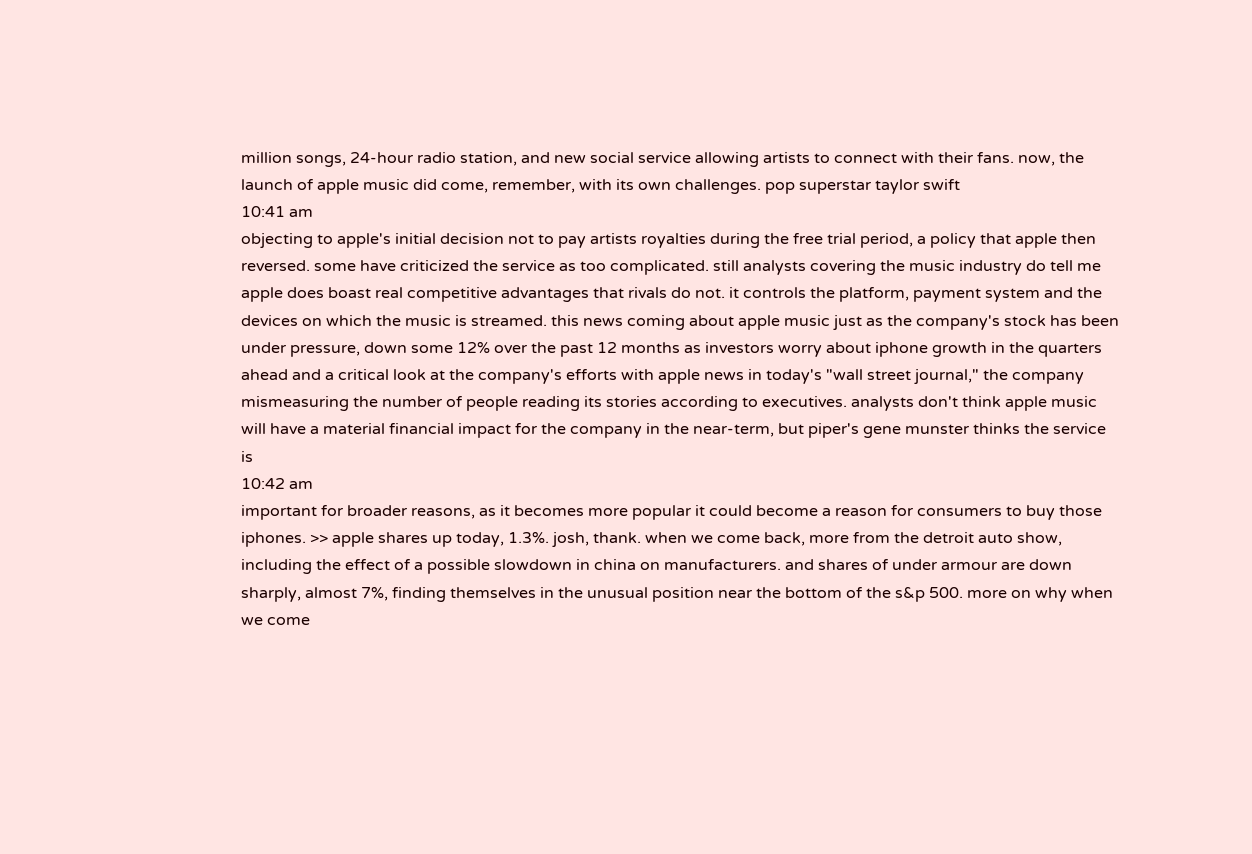million songs, 24-hour radio station, and new social service allowing artists to connect with their fans. now, the launch of apple music did come, remember, with its own challenges. pop superstar taylor swift
10:41 am
objecting to apple's initial decision not to pay artists royalties during the free trial period, a policy that apple then reversed. some have criticized the service as too complicated. still analysts covering the music industry do tell me apple does boast real competitive advantages that rivals do not. it controls the platform, payment system and the devices on which the music is streamed. this news coming about apple music just as the company's stock has been under pressure, down some 12% over the past 12 months as investors worry about iphone growth in the quarters ahead and a critical look at the company's efforts with apple news in today's "wall street journal," the company mismeasuring the number of people reading its stories according to executives. analysts don't think apple music will have a material financial impact for the company in the near-term, but piper's gene munster thinks the service is
10:42 am
important for broader reasons, as it becomes more popular it could become a reason for consumers to buy those iphones. >> apple shares up today, 1.3%. josh, thank. when we come back, more from the detroit auto show, including the effect of a possible slowdown in china on manufacturers. and shares of under armour are down sharply, almost 7%, finding themselves in the unusual position near the bottom of the s&p 500. more on why when we come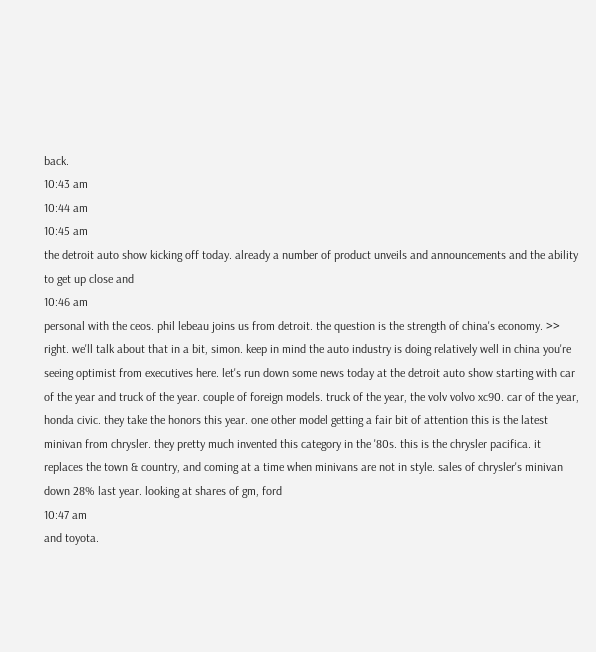back.
10:43 am
10:44 am
10:45 am
the detroit auto show kicking off today. already a number of product unveils and announcements and the ability to get up close and
10:46 am
personal with the ceos. phil lebeau joins us from detroit. the question is the strength of china's economy. >> right. we'll talk about that in a bit, simon. keep in mind the auto industry is doing relatively well in china you're seeing optimist from executives here. let's run down some news today at the detroit auto show starting with car of the year and truck of the year. couple of foreign models. truck of the year, the volv volvo xc90. car of the year, honda civic. they take the honors this year. one other model getting a fair bit of attention this is the latest minivan from chrysler. they pretty much invented this category in the '80s. this is the chrysler pacifica. it replaces the town & country, and coming at a time when minivans are not in style. sales of chrysler's minivan down 28% last year. looking at shares of gm, ford
10:47 am
and toyota.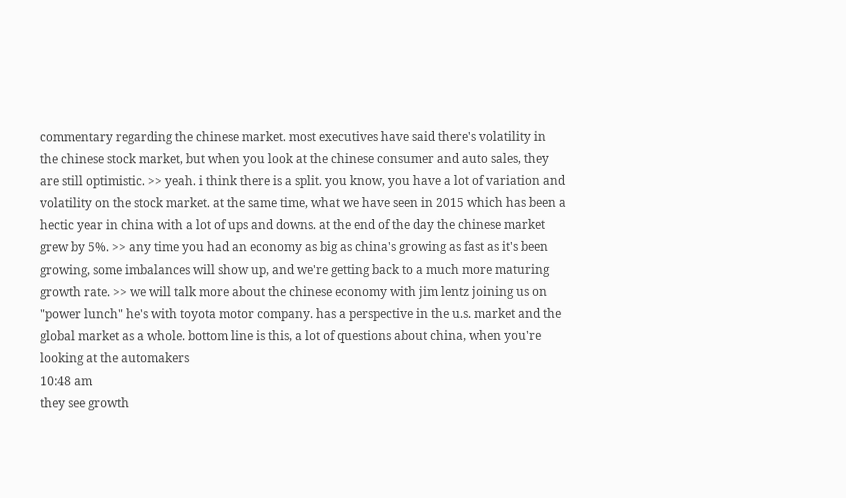commentary regarding the chinese market. most executives have said there's volatility in the chinese stock market, but when you look at the chinese consumer and auto sales, they are still optimistic. >> yeah. i think there is a split. you know, you have a lot of variation and volatility on the stock market. at the same time, what we have seen in 2015 which has been a hectic year in china with a lot of ups and downs. at the end of the day the chinese market grew by 5%. >> any time you had an economy as big as china's growing as fast as it's been growing, some imbalances will show up, and we're getting back to a much more maturing growth rate. >> we will talk more about the chinese economy with jim lentz joining us on "power lunch" he's with toyota motor company. has a perspective in the u.s. market and the global market as a whole. bottom line is this, a lot of questions about china, when you're looking at the automakers
10:48 am
they see growth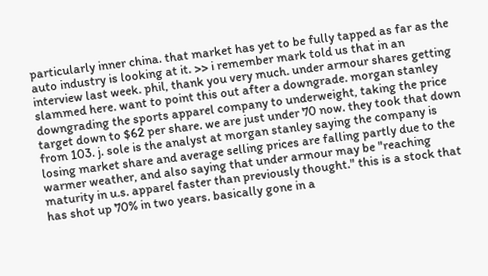particularly inner china. that market has yet to be fully tapped as far as the auto industry is looking at it. >> i remember mark told us that in an interview last week. phil, thank you very much. under armour shares getting slammed here. want to point this out after a downgrade. morgan stanley downgrading the sports apparel company to underweight, taking the price target down to $62 per share. we are just under 70 now. they took that down from 103. j. sole is the analyst at morgan stanley saying the company is losing market share and average selling prices are falling partly due to the warmer weather, and also saying that under armour may be "reaching maturity in u.s. apparel faster than previously thought." this is a stock that has shot up 70% in two years. basically gone in a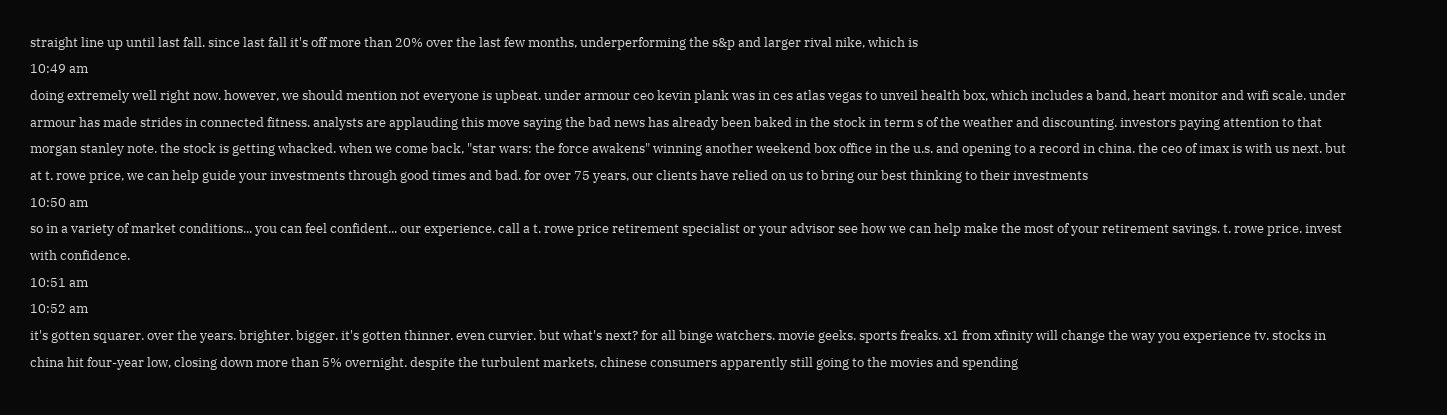straight line up until last fall. since last fall it's off more than 20% over the last few months, underperforming the s&p and larger rival nike, which is
10:49 am
doing extremely well right now. however, we should mention not everyone is upbeat. under armour ceo kevin plank was in ces atlas vegas to unveil health box, which includes a band, heart monitor and wifi scale. under armour has made strides in connected fitness. analysts are applauding this move saying the bad news has already been baked in the stock in term s of the weather and discounting. investors paying attention to that morgan stanley note. the stock is getting whacked. when we come back, "star wars: the force awakens" winning another weekend box office in the u.s. and opening to a record in china. the ceo of imax is with us next. but at t. rowe price, we can help guide your investments through good times and bad. for over 75 years, our clients have relied on us to bring our best thinking to their investments
10:50 am
so in a variety of market conditions... you can feel confident... our experience. call a t. rowe price retirement specialist or your advisor see how we can help make the most of your retirement savings. t. rowe price. invest with confidence.
10:51 am
10:52 am
it's gotten squarer. over the years. brighter. bigger. it's gotten thinner. even curvier. but what's next? for all binge watchers. movie geeks. sports freaks. x1 from xfinity will change the way you experience tv. stocks in china hit four-year low, closing down more than 5% overnight. despite the turbulent markets, chinese consumers apparently still going to the movies and spending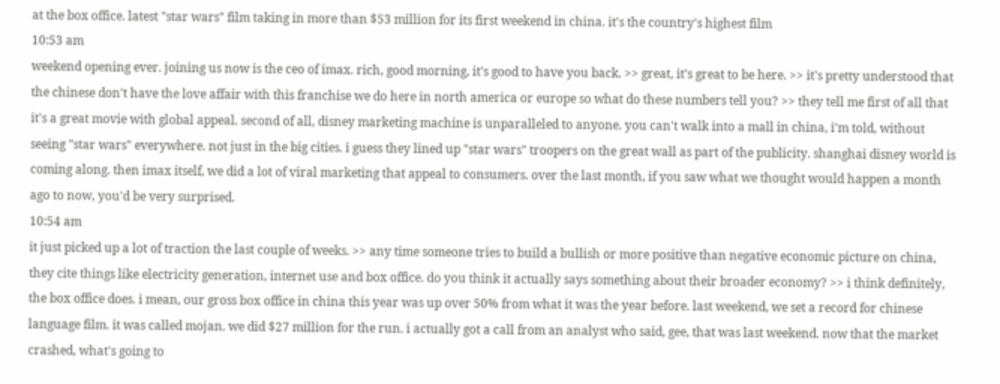at the box office. latest "star wars" film taking in more than $53 million for its first weekend in china. it's the country's highest film
10:53 am
weekend opening ever. joining us now is the ceo of imax. rich, good morning, it's good to have you back. >> great, it's great to be here. >> it's pretty understood that the chinese don't have the love affair with this franchise we do here in north america or europe so what do these numbers tell you? >> they tell me first of all that it's a great movie with global appeal. second of all, disney marketing machine is unparalleled to anyone. you can't walk into a mall in china, i'm told, without seeing "star wars" everywhere. not just in the big cities. i guess they lined up "star wars" troopers on the great wall as part of the publicity. shanghai disney world is coming along. then imax itself, we did a lot of viral marketing that appeal to consumers. over the last month, if you saw what we thought would happen a month ago to now, you'd be very surprised.
10:54 am
it just picked up a lot of traction the last couple of weeks. >> any time someone tries to build a bullish or more positive than negative economic picture on china, they cite things like electricity generation, internet use and box office. do you think it actually says something about their broader economy? >> i think definitely, the box office does. i mean, our gross box office in china this year was up over 50% from what it was the year before. last weekend, we set a record for chinese language film. it was called mojan. we did $27 million for the run. i actually got a call from an analyst who said, gee, that was last weekend. now that the market crashed, what's going to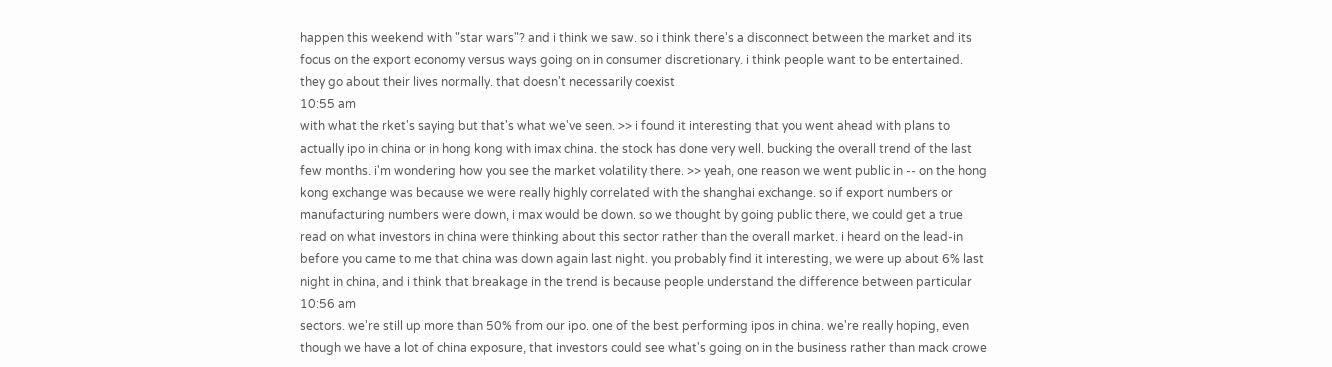happen this weekend with "star wars"? and i think we saw. so i think there's a disconnect between the market and its focus on the export economy versus ways going on in consumer discretionary. i think people want to be entertained. they go about their lives normally. that doesn't necessarily coexist
10:55 am
with what the rket's saying but that's what we've seen. >> i found it interesting that you went ahead with plans to actually ipo in china or in hong kong with imax china. the stock has done very well. bucking the overall trend of the last few months. i'm wondering how you see the market volatility there. >> yeah, one reason we went public in -- on the hong kong exchange was because we were really highly correlated with the shanghai exchange. so if export numbers or manufacturing numbers were down, i max would be down. so we thought by going public there, we could get a true read on what investors in china were thinking about this sector rather than the overall market. i heard on the lead-in before you came to me that china was down again last night. you probably find it interesting, we were up about 6% last night in china, and i think that breakage in the trend is because people understand the difference between particular
10:56 am
sectors. we're still up more than 50% from our ipo. one of the best performing ipos in china. we're really hoping, even though we have a lot of china exposure, that investors could see what's going on in the business rather than mack crowe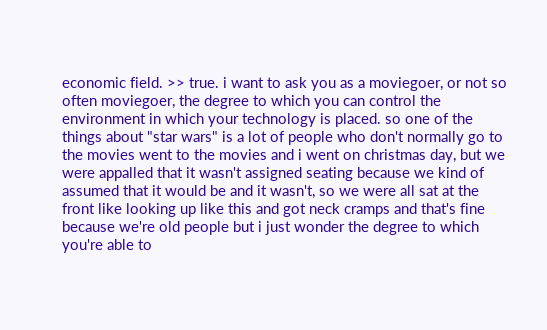economic field. >> true. i want to ask you as a moviegoer, or not so often moviegoer, the degree to which you can control the environment in which your technology is placed. so one of the things about "star wars" is a lot of people who don't normally go to the movies went to the movies and i went on christmas day, but we were appalled that it wasn't assigned seating because we kind of assumed that it would be and it wasn't, so we were all sat at the front like looking up like this and got neck cramps and that's fine because we're old people but i just wonder the degree to which you're able to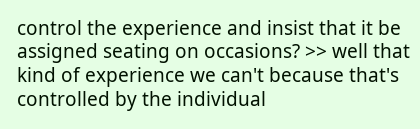control the experience and insist that it be assigned seating on occasions? >> well that kind of experience we can't because that's controlled by the individual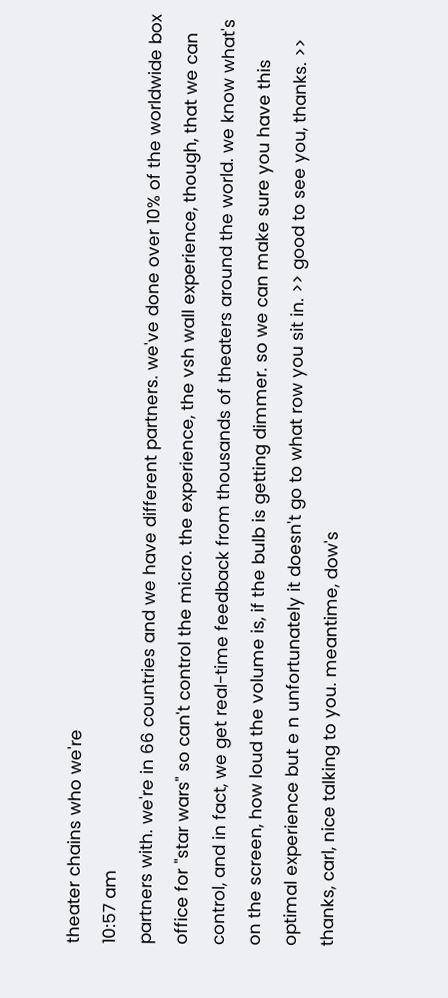theater chains who we're
10:57 am
partners with. we're in 66 countries and we have different partners. we've done over 10% of the worldwide box office for "star wars" so can't control the micro. the experience, the vsh wall experience, though, that we can control, and in fact, we get real-time feedback from thousands of theaters around the world. we know what's on the screen, how loud the volume is, if the bulb is getting dimmer. so we can make sure you have this optimal experience but e n unfortunately it doesn't go to what row you sit in. >> good to see you, thanks. >> thanks, carl, nice talking to you. meantime, dow's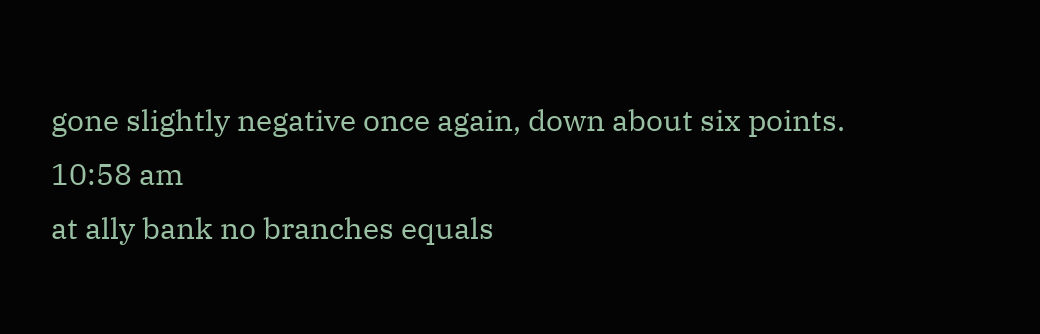gone slightly negative once again, down about six points.
10:58 am
at ally bank no branches equals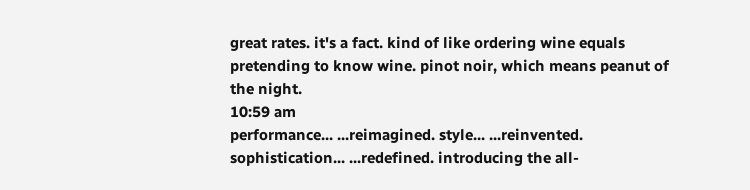great rates. it's a fact. kind of like ordering wine equals pretending to know wine. pinot noir, which means peanut of the night.
10:59 am
performance... ...reimagined. style... ...reinvented. sophistication... ...redefined. introducing the all-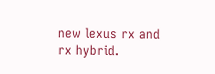new lexus rx and rx hybrid.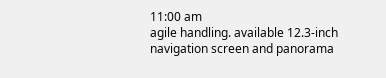11:00 am
agile handling. available 12.3-inch navigation screen and panorama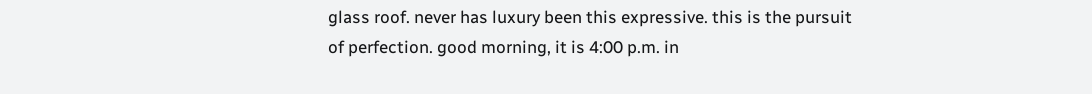glass roof. never has luxury been this expressive. this is the pursuit of perfection. good morning, it is 4:00 p.m. in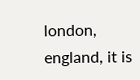london, england, it is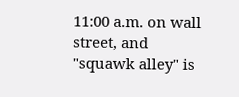11:00 a.m. on wall street, and "squawk alley" is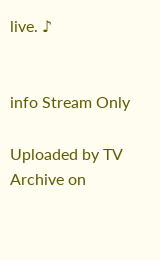live. ♪


info Stream Only

Uploaded by TV Archive on